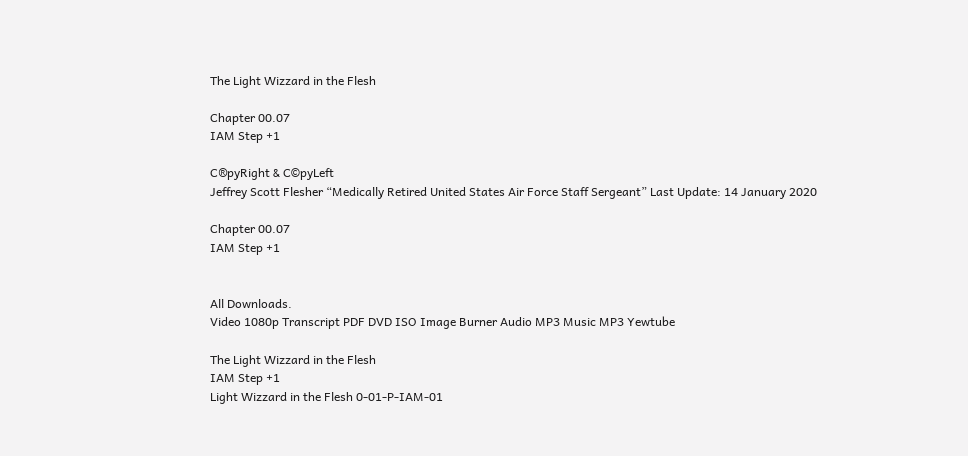The Light Wizzard in the Flesh

Chapter 00.07
IAM Step +1

C®pyRight & C©pyLeft
Jeffrey Scott Flesher “Medically Retired United States Air Force Staff Sergeant” Last Update: 14 January 2020

Chapter 00.07
IAM Step +1


All Downloads.
Video 1080p Transcript PDF DVD ISO Image Burner Audio MP3 Music MP3 Yewtube

The Light Wizzard in the Flesh
IAM Step +1
Light Wizzard in the Flesh 0-01-P-IAM-01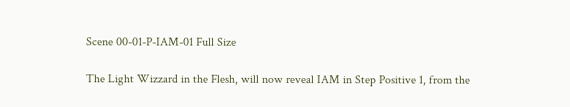Scene 00-01-P-IAM-01 Full Size

The Light Wizzard in the Flesh, will now reveal IAM in Step Positive 1, from the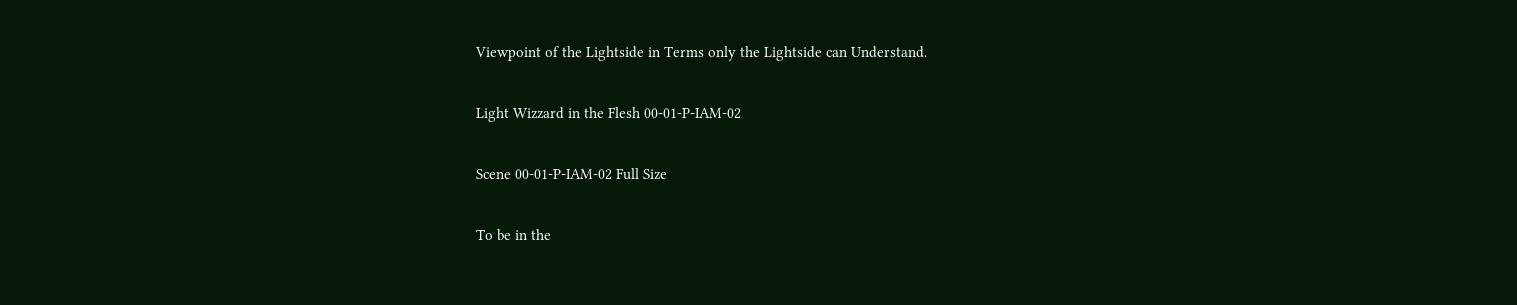Viewpoint of the Lightside in Terms only the Lightside can Understand.

Light Wizzard in the Flesh 00-01-P-IAM-02

Scene 00-01-P-IAM-02 Full Size

To be in the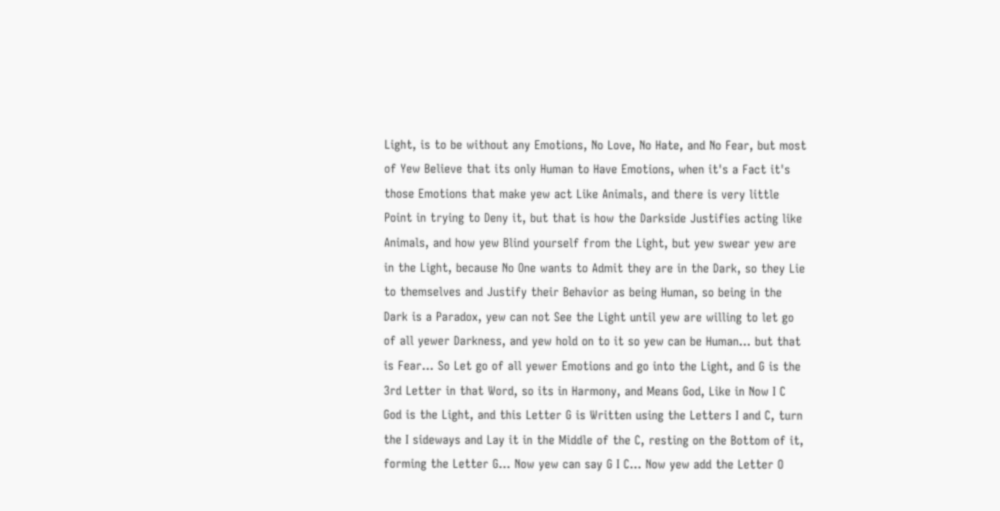Light, is to be without any Emotions, No Love, No Hate, and No Fear, but most of Yew Believe that its only Human to Have Emotions, when it's a Fact it's those Emotions that make yew act Like Animals, and there is very little Point in trying to Deny it, but that is how the Darkside Justifies acting like Animals, and how yew Blind yourself from the Light, but yew swear yew are in the Light, because No One wants to Admit they are in the Dark, so they Lie to themselves and Justify their Behavior as being Human, so being in the Dark is a Paradox, yew can not See the Light until yew are willing to let go of all yewer Darkness, and yew hold on to it so yew can be Human... but that is Fear... So Let go of all yewer Emotions and go into the Light, and G is the 3rd Letter in that Word, so its in Harmony, and Means God, Like in Now I C God is the Light, and this Letter G is Written using the Letters I and C, turn the I sideways and Lay it in the Middle of the C, resting on the Bottom of it, forming the Letter G... Now yew can say G I C... Now yew add the Letter O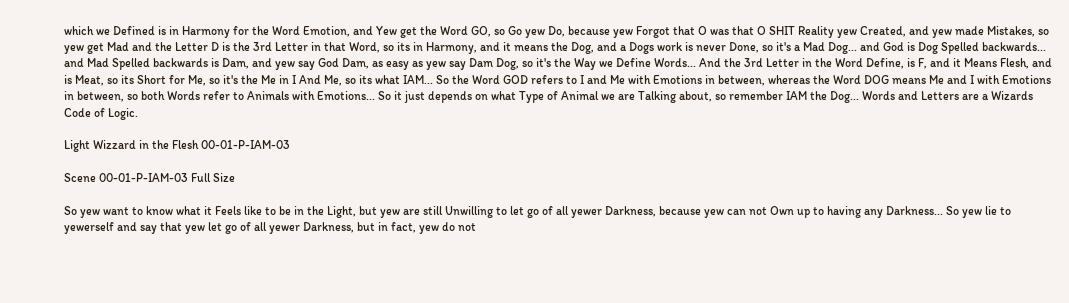which we Defined is in Harmony for the Word Emotion, and Yew get the Word GO, so Go yew Do, because yew Forgot that O was that O SHIT Reality yew Created, and yew made Mistakes, so yew get Mad and the Letter D is the 3rd Letter in that Word, so its in Harmony, and it means the Dog, and a Dogs work is never Done, so it's a Mad Dog... and God is Dog Spelled backwards... and Mad Spelled backwards is Dam, and yew say God Dam, as easy as yew say Dam Dog, so it's the Way we Define Words... And the 3rd Letter in the Word Define, is F, and it Means Flesh, and is Meat, so its Short for Me, so it's the Me in I And Me, so its what IAM... So the Word GOD refers to I and Me with Emotions in between, whereas the Word DOG means Me and I with Emotions in between, so both Words refer to Animals with Emotions... So it just depends on what Type of Animal we are Talking about, so remember IAM the Dog... Words and Letters are a Wizards Code of Logic.

Light Wizzard in the Flesh 00-01-P-IAM-03

Scene 00-01-P-IAM-03 Full Size

So yew want to know what it Feels like to be in the Light, but yew are still Unwilling to let go of all yewer Darkness, because yew can not Own up to having any Darkness... So yew lie to yewerself and say that yew let go of all yewer Darkness, but in fact, yew do not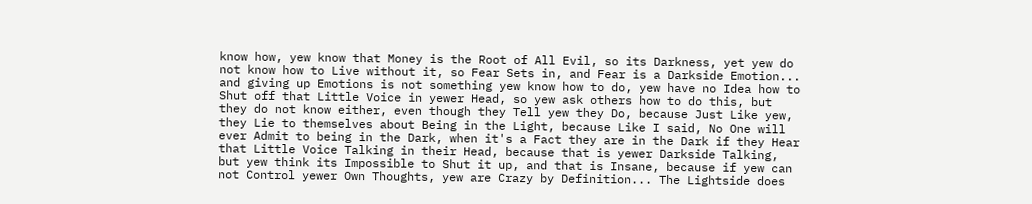know how, yew know that Money is the Root of All Evil, so its Darkness, yet yew do not know how to Live without it, so Fear Sets in, and Fear is a Darkside Emotion... and giving up Emotions is not something yew know how to do, yew have no Idea how to Shut off that Little Voice in yewer Head, so yew ask others how to do this, but they do not know either, even though they Tell yew they Do, because Just Like yew, they Lie to themselves about Being in the Light, because Like I said, No One will ever Admit to being in the Dark, when it's a Fact they are in the Dark if they Hear that Little Voice Talking in their Head, because that is yewer Darkside Talking, but yew think its Impossible to Shut it up, and that is Insane, because if yew can not Control yewer Own Thoughts, yew are Crazy by Definition... The Lightside does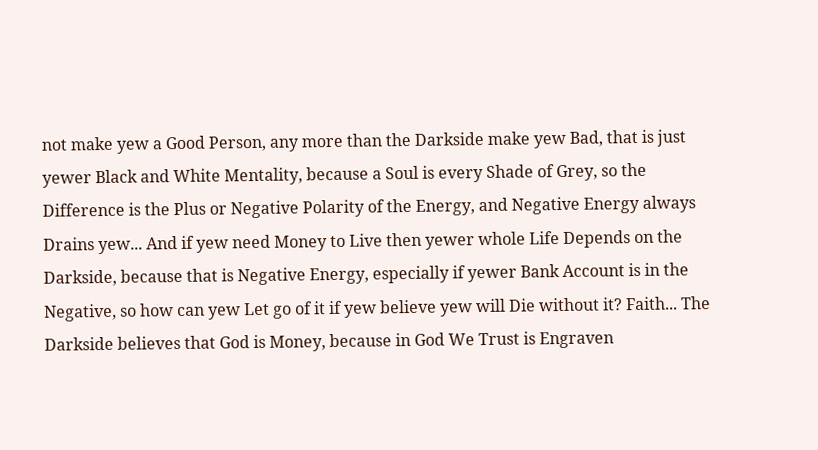not make yew a Good Person, any more than the Darkside make yew Bad, that is just yewer Black and White Mentality, because a Soul is every Shade of Grey, so the Difference is the Plus or Negative Polarity of the Energy, and Negative Energy always Drains yew... And if yew need Money to Live then yewer whole Life Depends on the Darkside, because that is Negative Energy, especially if yewer Bank Account is in the Negative, so how can yew Let go of it if yew believe yew will Die without it? Faith... The Darkside believes that God is Money, because in God We Trust is Engraven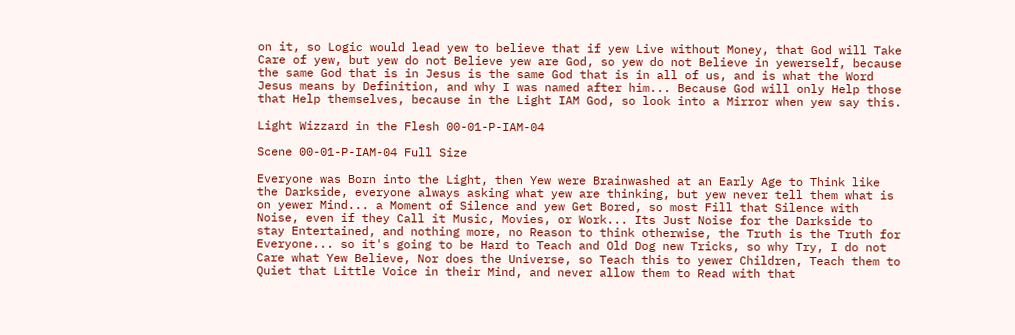on it, so Logic would lead yew to believe that if yew Live without Money, that God will Take Care of yew, but yew do not Believe yew are God, so yew do not Believe in yewerself, because the same God that is in Jesus is the same God that is in all of us, and is what the Word Jesus means by Definition, and why I was named after him... Because God will only Help those that Help themselves, because in the Light IAM God, so look into a Mirror when yew say this.

Light Wizzard in the Flesh 00-01-P-IAM-04

Scene 00-01-P-IAM-04 Full Size

Everyone was Born into the Light, then Yew were Brainwashed at an Early Age to Think like the Darkside, everyone always asking what yew are thinking, but yew never tell them what is on yewer Mind... a Moment of Silence and yew Get Bored, so most Fill that Silence with Noise, even if they Call it Music, Movies, or Work... Its Just Noise for the Darkside to stay Entertained, and nothing more, no Reason to think otherwise, the Truth is the Truth for Everyone... so it's going to be Hard to Teach and Old Dog new Tricks, so why Try, I do not Care what Yew Believe, Nor does the Universe, so Teach this to yewer Children, Teach them to Quiet that Little Voice in their Mind, and never allow them to Read with that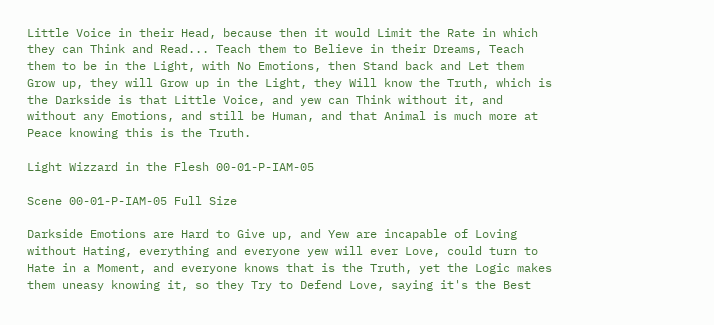Little Voice in their Head, because then it would Limit the Rate in which they can Think and Read... Teach them to Believe in their Dreams, Teach them to be in the Light, with No Emotions, then Stand back and Let them Grow up, they will Grow up in the Light, they Will know the Truth, which is the Darkside is that Little Voice, and yew can Think without it, and without any Emotions, and still be Human, and that Animal is much more at Peace knowing this is the Truth.

Light Wizzard in the Flesh 00-01-P-IAM-05

Scene 00-01-P-IAM-05 Full Size

Darkside Emotions are Hard to Give up, and Yew are incapable of Loving without Hating, everything and everyone yew will ever Love, could turn to Hate in a Moment, and everyone knows that is the Truth, yet the Logic makes them uneasy knowing it, so they Try to Defend Love, saying it's the Best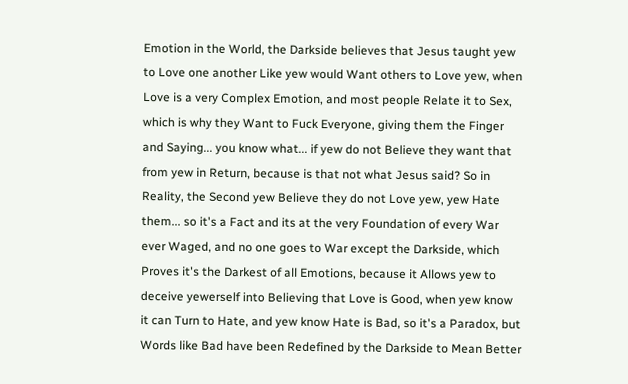Emotion in the World, the Darkside believes that Jesus taught yew to Love one another Like yew would Want others to Love yew, when Love is a very Complex Emotion, and most people Relate it to Sex, which is why they Want to Fuck Everyone, giving them the Finger and Saying... you know what... if yew do not Believe they want that from yew in Return, because is that not what Jesus said? So in Reality, the Second yew Believe they do not Love yew, yew Hate them... so it's a Fact and its at the very Foundation of every War ever Waged, and no one goes to War except the Darkside, which Proves it's the Darkest of all Emotions, because it Allows yew to deceive yewerself into Believing that Love is Good, when yew know it can Turn to Hate, and yew know Hate is Bad, so it's a Paradox, but Words like Bad have been Redefined by the Darkside to Mean Better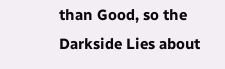than Good, so the Darkside Lies about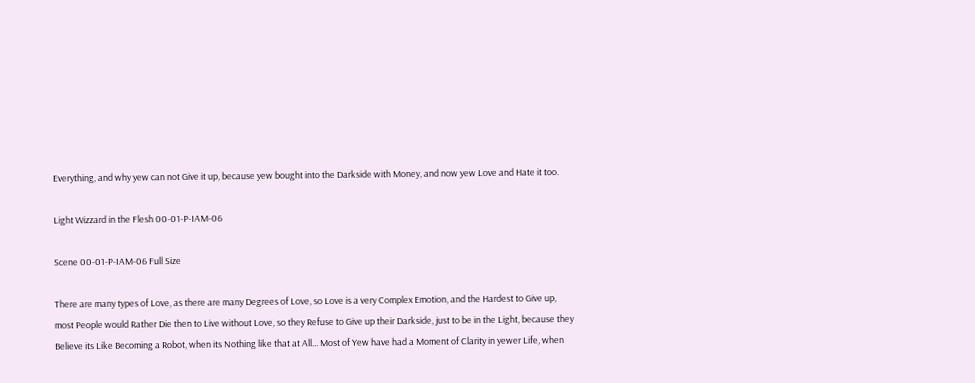Everything, and why yew can not Give it up, because yew bought into the Darkside with Money, and now yew Love and Hate it too.

Light Wizzard in the Flesh 00-01-P-IAM-06

Scene 00-01-P-IAM-06 Full Size

There are many types of Love, as there are many Degrees of Love, so Love is a very Complex Emotion, and the Hardest to Give up, most People would Rather Die then to Live without Love, so they Refuse to Give up their Darkside, just to be in the Light, because they Believe its Like Becoming a Robot, when its Nothing like that at All... Most of Yew have had a Moment of Clarity in yewer Life, when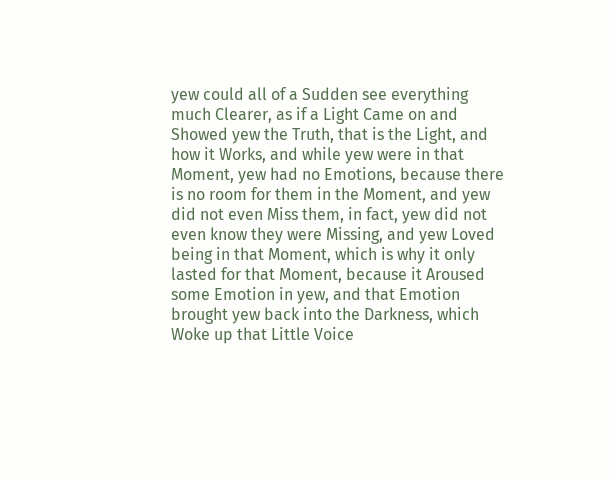yew could all of a Sudden see everything much Clearer, as if a Light Came on and Showed yew the Truth, that is the Light, and how it Works, and while yew were in that Moment, yew had no Emotions, because there is no room for them in the Moment, and yew did not even Miss them, in fact, yew did not even know they were Missing, and yew Loved being in that Moment, which is why it only lasted for that Moment, because it Aroused some Emotion in yew, and that Emotion brought yew back into the Darkness, which Woke up that Little Voice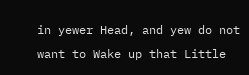in yewer Head, and yew do not want to Wake up that Little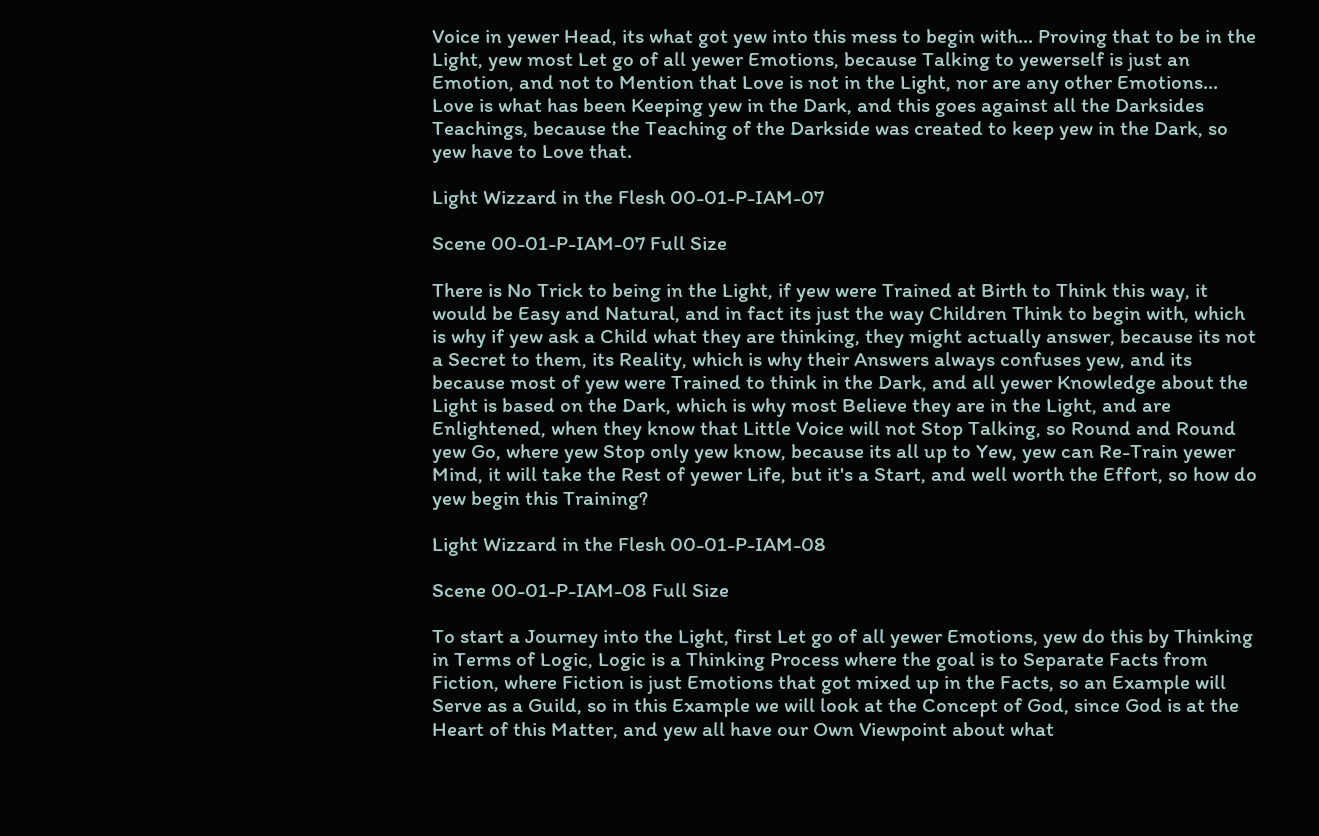Voice in yewer Head, its what got yew into this mess to begin with... Proving that to be in the Light, yew most Let go of all yewer Emotions, because Talking to yewerself is just an Emotion, and not to Mention that Love is not in the Light, nor are any other Emotions... Love is what has been Keeping yew in the Dark, and this goes against all the Darksides Teachings, because the Teaching of the Darkside was created to keep yew in the Dark, so yew have to Love that.

Light Wizzard in the Flesh 00-01-P-IAM-07

Scene 00-01-P-IAM-07 Full Size

There is No Trick to being in the Light, if yew were Trained at Birth to Think this way, it would be Easy and Natural, and in fact its just the way Children Think to begin with, which is why if yew ask a Child what they are thinking, they might actually answer, because its not a Secret to them, its Reality, which is why their Answers always confuses yew, and its because most of yew were Trained to think in the Dark, and all yewer Knowledge about the Light is based on the Dark, which is why most Believe they are in the Light, and are Enlightened, when they know that Little Voice will not Stop Talking, so Round and Round yew Go, where yew Stop only yew know, because its all up to Yew, yew can Re-Train yewer Mind, it will take the Rest of yewer Life, but it's a Start, and well worth the Effort, so how do yew begin this Training?

Light Wizzard in the Flesh 00-01-P-IAM-08

Scene 00-01-P-IAM-08 Full Size

To start a Journey into the Light, first Let go of all yewer Emotions, yew do this by Thinking in Terms of Logic, Logic is a Thinking Process where the goal is to Separate Facts from Fiction, where Fiction is just Emotions that got mixed up in the Facts, so an Example will Serve as a Guild, so in this Example we will look at the Concept of God, since God is at the Heart of this Matter, and yew all have our Own Viewpoint about what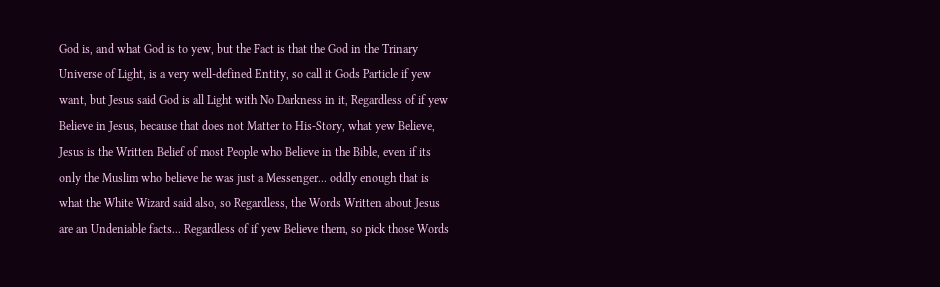God is, and what God is to yew, but the Fact is that the God in the Trinary Universe of Light, is a very well-defined Entity, so call it Gods Particle if yew want, but Jesus said God is all Light with No Darkness in it, Regardless of if yew Believe in Jesus, because that does not Matter to His-Story, what yew Believe, Jesus is the Written Belief of most People who Believe in the Bible, even if its only the Muslim who believe he was just a Messenger... oddly enough that is what the White Wizard said also, so Regardless, the Words Written about Jesus are an Undeniable facts... Regardless of if yew Believe them, so pick those Words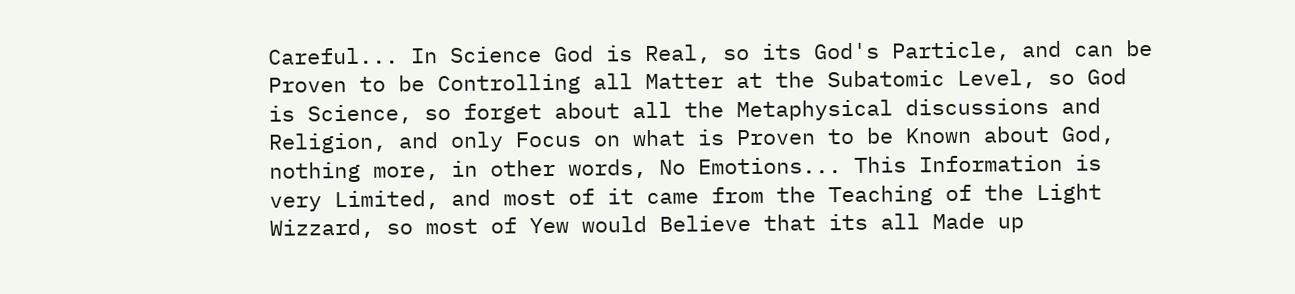Careful... In Science God is Real, so its God's Particle, and can be Proven to be Controlling all Matter at the Subatomic Level, so God is Science, so forget about all the Metaphysical discussions and Religion, and only Focus on what is Proven to be Known about God, nothing more, in other words, No Emotions... This Information is very Limited, and most of it came from the Teaching of the Light Wizzard, so most of Yew would Believe that its all Made up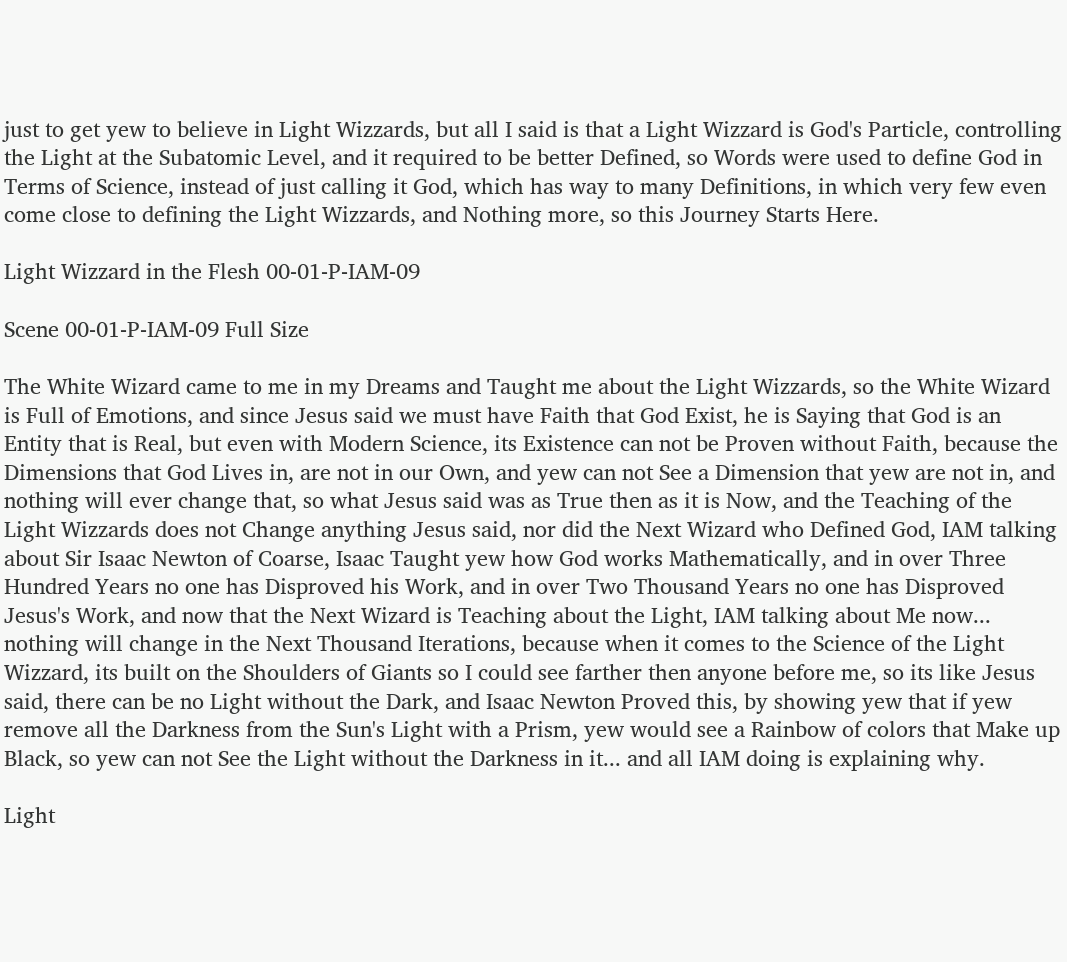just to get yew to believe in Light Wizzards, but all I said is that a Light Wizzard is God's Particle, controlling the Light at the Subatomic Level, and it required to be better Defined, so Words were used to define God in Terms of Science, instead of just calling it God, which has way to many Definitions, in which very few even come close to defining the Light Wizzards, and Nothing more, so this Journey Starts Here.

Light Wizzard in the Flesh 00-01-P-IAM-09

Scene 00-01-P-IAM-09 Full Size

The White Wizard came to me in my Dreams and Taught me about the Light Wizzards, so the White Wizard is Full of Emotions, and since Jesus said we must have Faith that God Exist, he is Saying that God is an Entity that is Real, but even with Modern Science, its Existence can not be Proven without Faith, because the Dimensions that God Lives in, are not in our Own, and yew can not See a Dimension that yew are not in, and nothing will ever change that, so what Jesus said was as True then as it is Now, and the Teaching of the Light Wizzards does not Change anything Jesus said, nor did the Next Wizard who Defined God, IAM talking about Sir Isaac Newton of Coarse, Isaac Taught yew how God works Mathematically, and in over Three Hundred Years no one has Disproved his Work, and in over Two Thousand Years no one has Disproved Jesus's Work, and now that the Next Wizard is Teaching about the Light, IAM talking about Me now... nothing will change in the Next Thousand Iterations, because when it comes to the Science of the Light Wizzard, its built on the Shoulders of Giants so I could see farther then anyone before me, so its like Jesus said, there can be no Light without the Dark, and Isaac Newton Proved this, by showing yew that if yew remove all the Darkness from the Sun's Light with a Prism, yew would see a Rainbow of colors that Make up Black, so yew can not See the Light without the Darkness in it... and all IAM doing is explaining why.

Light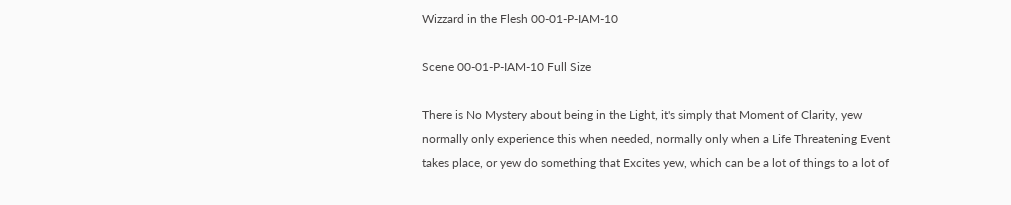Wizzard in the Flesh 00-01-P-IAM-10

Scene 00-01-P-IAM-10 Full Size

There is No Mystery about being in the Light, it's simply that Moment of Clarity, yew normally only experience this when needed, normally only when a Life Threatening Event takes place, or yew do something that Excites yew, which can be a lot of things to a lot of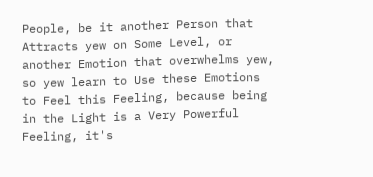People, be it another Person that Attracts yew on Some Level, or another Emotion that overwhelms yew, so yew learn to Use these Emotions to Feel this Feeling, because being in the Light is a Very Powerful Feeling, it's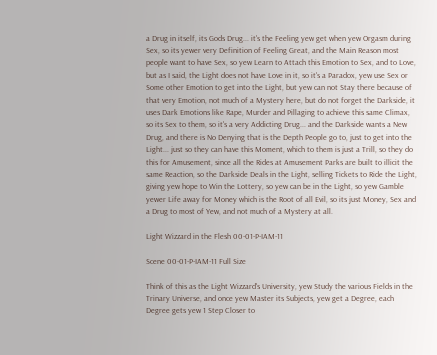a Drug in itself, its Gods Drug... it's the Feeling yew get when yew Orgasm during Sex, so its yewer very Definition of Feeling Great, and the Main Reason most people want to have Sex, so yew Learn to Attach this Emotion to Sex, and to Love, but as I said, the Light does not have Love in it, so it's a Paradox, yew use Sex or Some other Emotion to get into the Light, but yew can not Stay there because of that very Emotion, not much of a Mystery here, but do not forget the Darkside, it uses Dark Emotions like Rape, Murder and Pillaging to achieve this same Climax, so its Sex to them, so it's a very Addicting Drug... and the Darkside wants a New Drug, and there is No Denying that is the Depth People go to, just to get into the Light... just so they can have this Moment, which to them is just a Trill, so they do this for Amusement, since all the Rides at Amusement Parks are built to illicit the same Reaction, so the Darkside Deals in the Light, selling Tickets to Ride the Light, giving yew hope to Win the Lottery, so yew can be in the Light, so yew Gamble yewer Life away for Money which is the Root of all Evil, so its just Money, Sex and a Drug to most of Yew, and not much of a Mystery at all.

Light Wizzard in the Flesh 00-01-P-IAM-11

Scene 00-01-P-IAM-11 Full Size

Think of this as the Light Wizzard's University, yew Study the various Fields in the Trinary Universe, and once yew Master its Subjects, yew get a Degree, each Degree gets yew 1 Step Closer to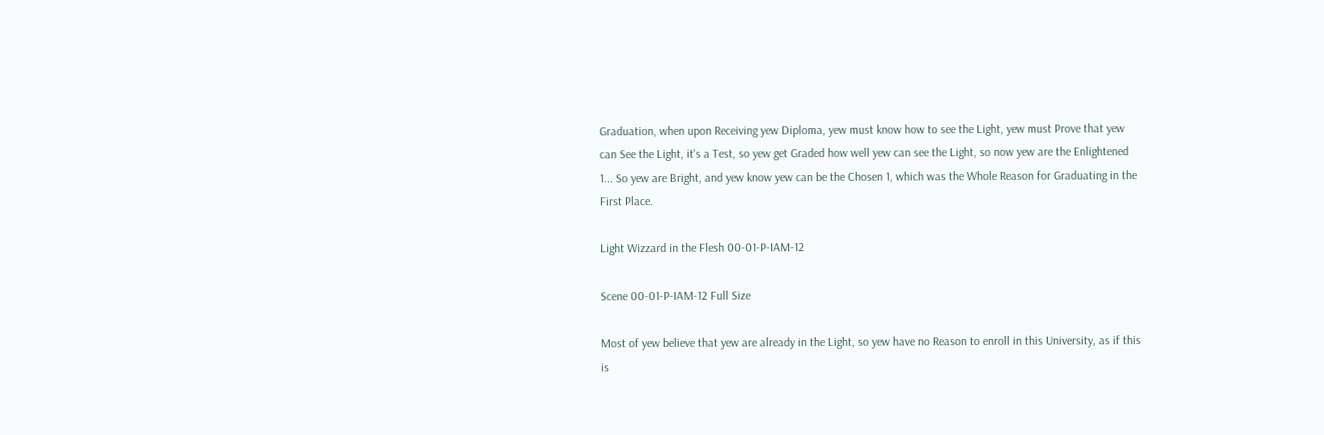Graduation, when upon Receiving yew Diploma, yew must know how to see the Light, yew must Prove that yew can See the Light, it's a Test, so yew get Graded how well yew can see the Light, so now yew are the Enlightened 1... So yew are Bright, and yew know yew can be the Chosen 1, which was the Whole Reason for Graduating in the First Place.

Light Wizzard in the Flesh 00-01-P-IAM-12

Scene 00-01-P-IAM-12 Full Size

Most of yew believe that yew are already in the Light, so yew have no Reason to enroll in this University, as if this is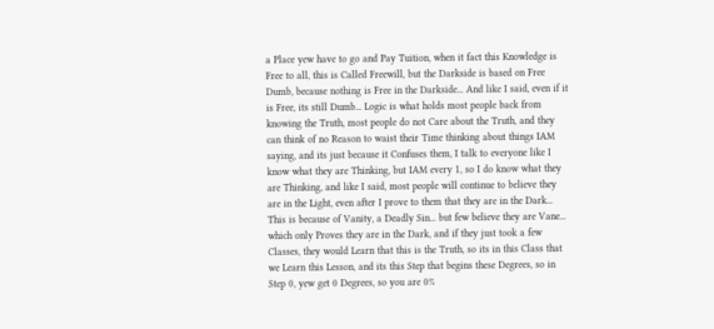a Place yew have to go and Pay Tuition, when it fact this Knowledge is Free to all, this is Called Freewill, but the Darkside is based on Free Dumb, because nothing is Free in the Darkside... And like I said, even if it is Free, its still Dumb... Logic is what holds most people back from knowing the Truth, most people do not Care about the Truth, and they can think of no Reason to waist their Time thinking about things IAM saying, and its just because it Confuses them, I talk to everyone like I know what they are Thinking, but IAM every 1, so I do know what they are Thinking, and like I said, most people will continue to believe they are in the Light, even after I prove to them that they are in the Dark... This is because of Vanity, a Deadly Sin... but few believe they are Vane... which only Proves they are in the Dark, and if they just took a few Classes, they would Learn that this is the Truth, so its in this Class that we Learn this Lesson, and its this Step that begins these Degrees, so in Step 0, yew get 0 Degrees, so you are 0%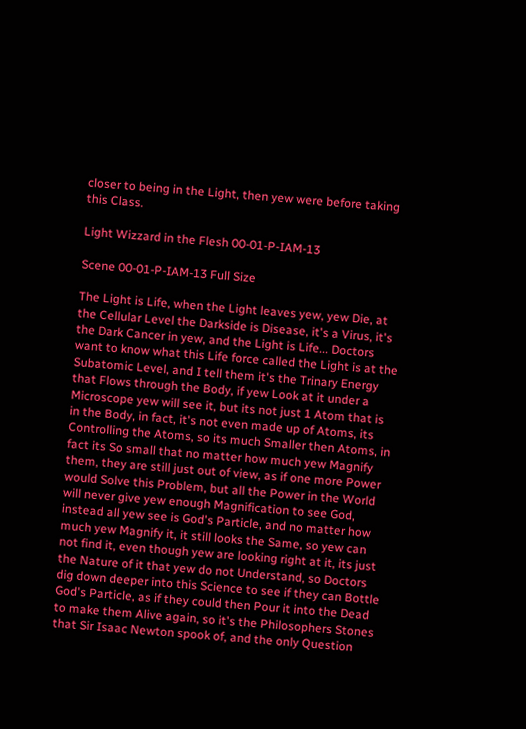closer to being in the Light, then yew were before taking this Class.

Light Wizzard in the Flesh 00-01-P-IAM-13

Scene 00-01-P-IAM-13 Full Size

The Light is Life, when the Light leaves yew, yew Die, at the Cellular Level the Darkside is Disease, it's a Virus, it's the Dark Cancer in yew, and the Light is Life... Doctors want to know what this Life force called the Light is at the Subatomic Level, and I tell them it's the Trinary Energy that Flows through the Body, if yew Look at it under a Microscope yew will see it, but its not just 1 Atom that is in the Body, in fact, it's not even made up of Atoms, its Controlling the Atoms, so its much Smaller then Atoms, in fact its So small that no matter how much yew Magnify them, they are still just out of view, as if one more Power would Solve this Problem, but all the Power in the World will never give yew enough Magnification to see God, instead all yew see is God's Particle, and no matter how much yew Magnify it, it still looks the Same, so yew can not find it, even though yew are looking right at it, its just the Nature of it that yew do not Understand, so Doctors dig down deeper into this Science to see if they can Bottle God's Particle, as if they could then Pour it into the Dead to make them Alive again, so it's the Philosophers Stones that Sir Isaac Newton spook of, and the only Question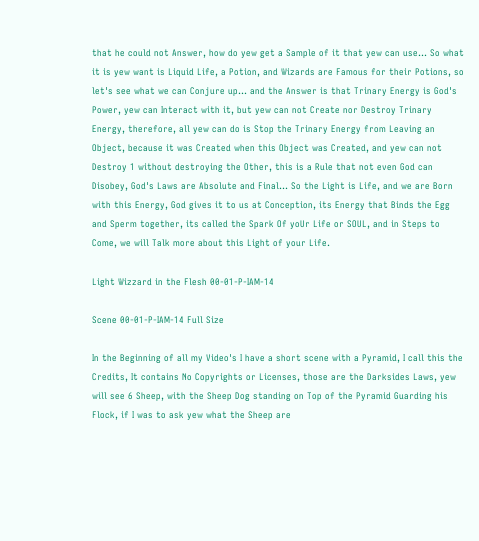that he could not Answer, how do yew get a Sample of it that yew can use... So what it is yew want is Liquid Life, a Potion, and Wizards are Famous for their Potions, so let's see what we can Conjure up... and the Answer is that Trinary Energy is God's Power, yew can Interact with it, but yew can not Create nor Destroy Trinary Energy, therefore, all yew can do is Stop the Trinary Energy from Leaving an Object, because it was Created when this Object was Created, and yew can not Destroy 1 without destroying the Other, this is a Rule that not even God can Disobey, God's Laws are Absolute and Final... So the Light is Life, and we are Born with this Energy, God gives it to us at Conception, its Energy that Binds the Egg and Sperm together, its called the Spark Of yoUr Life or SOUL, and in Steps to Come, we will Talk more about this Light of your Life.

Light Wizzard in the Flesh 00-01-P-IAM-14

Scene 00-01-P-IAM-14 Full Size

In the Beginning of all my Video's I have a short scene with a Pyramid, I call this the Credits, It contains No Copyrights or Licenses, those are the Darksides Laws, yew will see 6 Sheep, with the Sheep Dog standing on Top of the Pyramid Guarding his Flock, if I was to ask yew what the Sheep are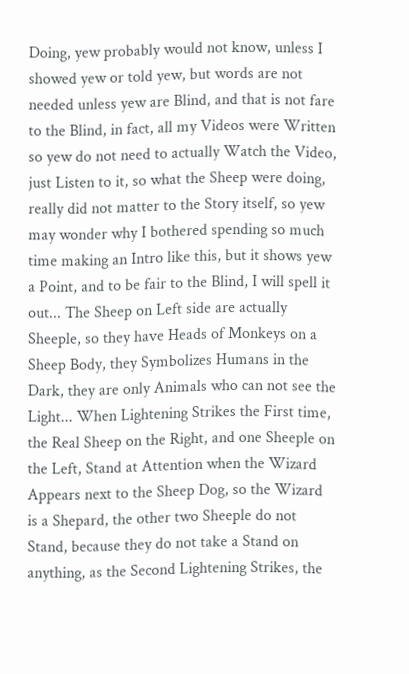Doing, yew probably would not know, unless I showed yew or told yew, but words are not needed unless yew are Blind, and that is not fare to the Blind, in fact, all my Videos were Written so yew do not need to actually Watch the Video, just Listen to it, so what the Sheep were doing, really did not matter to the Story itself, so yew may wonder why I bothered spending so much time making an Intro like this, but it shows yew a Point, and to be fair to the Blind, I will spell it out... The Sheep on Left side are actually Sheeple, so they have Heads of Monkeys on a Sheep Body, they Symbolizes Humans in the Dark, they are only Animals who can not see the Light... When Lightening Strikes the First time, the Real Sheep on the Right, and one Sheeple on the Left, Stand at Attention when the Wizard Appears next to the Sheep Dog, so the Wizard is a Shepard, the other two Sheeple do not Stand, because they do not take a Stand on anything, as the Second Lightening Strikes, the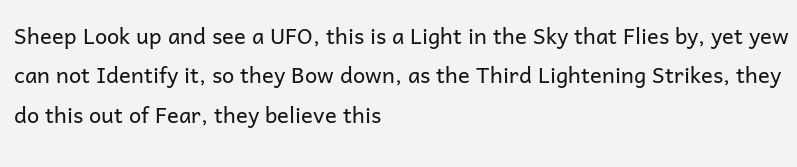Sheep Look up and see a UFO, this is a Light in the Sky that Flies by, yet yew can not Identify it, so they Bow down, as the Third Lightening Strikes, they do this out of Fear, they believe this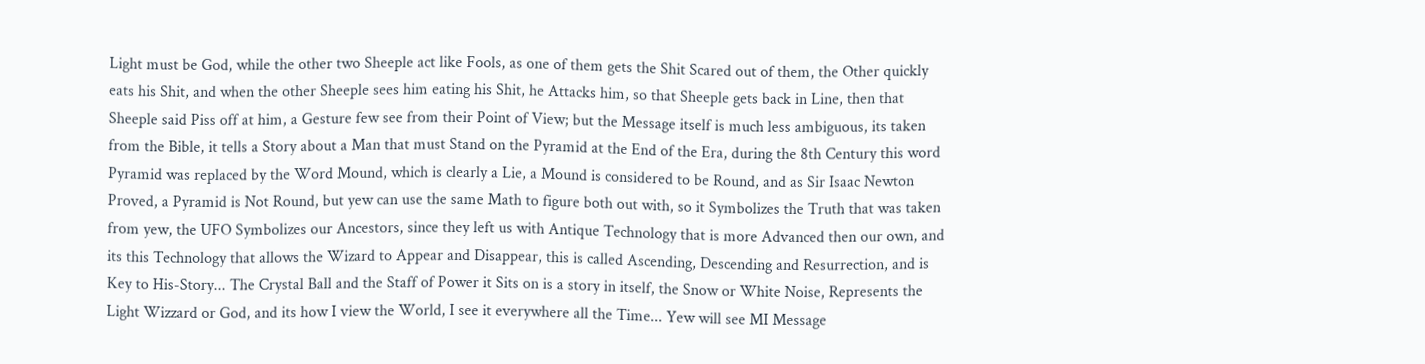Light must be God, while the other two Sheeple act like Fools, as one of them gets the Shit Scared out of them, the Other quickly eats his Shit, and when the other Sheeple sees him eating his Shit, he Attacks him, so that Sheeple gets back in Line, then that Sheeple said Piss off at him, a Gesture few see from their Point of View; but the Message itself is much less ambiguous, its taken from the Bible, it tells a Story about a Man that must Stand on the Pyramid at the End of the Era, during the 8th Century this word Pyramid was replaced by the Word Mound, which is clearly a Lie, a Mound is considered to be Round, and as Sir Isaac Newton Proved, a Pyramid is Not Round, but yew can use the same Math to figure both out with, so it Symbolizes the Truth that was taken from yew, the UFO Symbolizes our Ancestors, since they left us with Antique Technology that is more Advanced then our own, and its this Technology that allows the Wizard to Appear and Disappear, this is called Ascending, Descending and Resurrection, and is Key to His-Story... The Crystal Ball and the Staff of Power it Sits on is a story in itself, the Snow or White Noise, Represents the Light Wizzard or God, and its how I view the World, I see it everywhere all the Time... Yew will see MI Message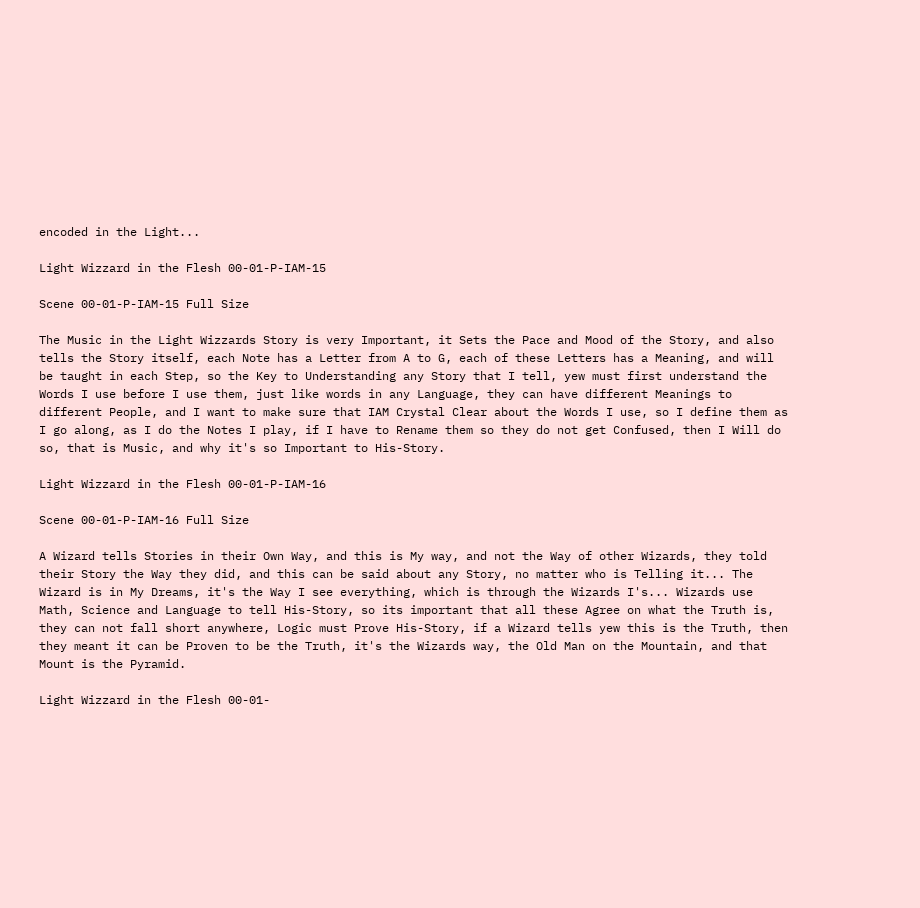encoded in the Light...

Light Wizzard in the Flesh 00-01-P-IAM-15

Scene 00-01-P-IAM-15 Full Size

The Music in the Light Wizzards Story is very Important, it Sets the Pace and Mood of the Story, and also tells the Story itself, each Note has a Letter from A to G, each of these Letters has a Meaning, and will be taught in each Step, so the Key to Understanding any Story that I tell, yew must first understand the Words I use before I use them, just like words in any Language, they can have different Meanings to different People, and I want to make sure that IAM Crystal Clear about the Words I use, so I define them as I go along, as I do the Notes I play, if I have to Rename them so they do not get Confused, then I Will do so, that is Music, and why it's so Important to His-Story.

Light Wizzard in the Flesh 00-01-P-IAM-16

Scene 00-01-P-IAM-16 Full Size

A Wizard tells Stories in their Own Way, and this is My way, and not the Way of other Wizards, they told their Story the Way they did, and this can be said about any Story, no matter who is Telling it... The Wizard is in My Dreams, it's the Way I see everything, which is through the Wizards I's... Wizards use Math, Science and Language to tell His-Story, so its important that all these Agree on what the Truth is, they can not fall short anywhere, Logic must Prove His-Story, if a Wizard tells yew this is the Truth, then they meant it can be Proven to be the Truth, it's the Wizards way, the Old Man on the Mountain, and that Mount is the Pyramid.

Light Wizzard in the Flesh 00-01-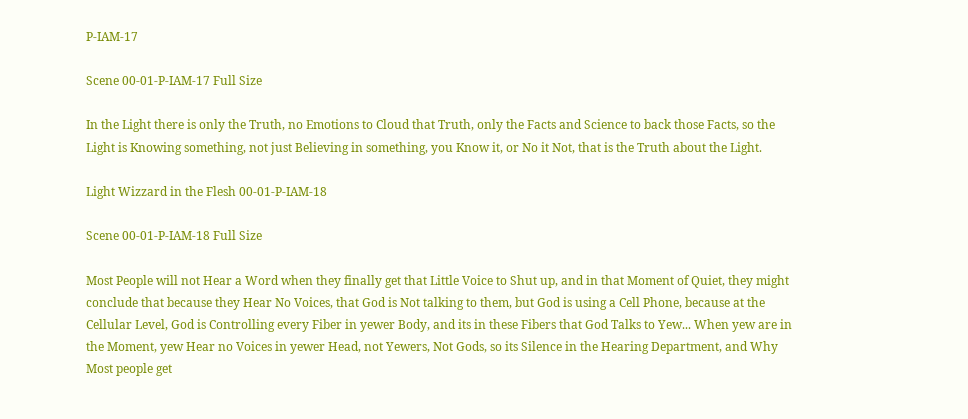P-IAM-17

Scene 00-01-P-IAM-17 Full Size

In the Light there is only the Truth, no Emotions to Cloud that Truth, only the Facts and Science to back those Facts, so the Light is Knowing something, not just Believing in something, you Know it, or No it Not, that is the Truth about the Light.

Light Wizzard in the Flesh 00-01-P-IAM-18

Scene 00-01-P-IAM-18 Full Size

Most People will not Hear a Word when they finally get that Little Voice to Shut up, and in that Moment of Quiet, they might conclude that because they Hear No Voices, that God is Not talking to them, but God is using a Cell Phone, because at the Cellular Level, God is Controlling every Fiber in yewer Body, and its in these Fibers that God Talks to Yew... When yew are in the Moment, yew Hear no Voices in yewer Head, not Yewers, Not Gods, so its Silence in the Hearing Department, and Why Most people get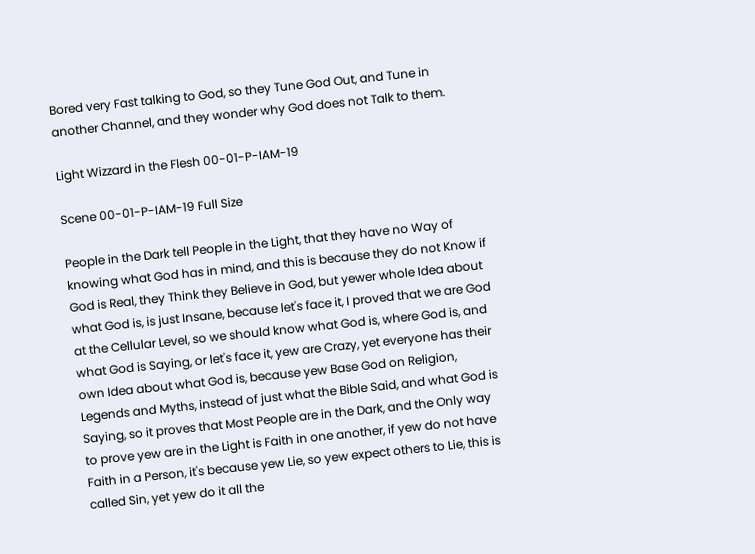Bored very Fast talking to God, so they Tune God Out, and Tune in another Channel, and they wonder why God does not Talk to them.

Light Wizzard in the Flesh 00-01-P-IAM-19

Scene 00-01-P-IAM-19 Full Size

People in the Dark tell People in the Light, that they have no Way of knowing what God has in mind, and this is because they do not Know if God is Real, they Think they Believe in God, but yewer whole Idea about what God is, is just Insane, because let's face it, I proved that we are God at the Cellular Level, so we should know what God is, where God is, and what God is Saying, or let's face it, yew are Crazy, yet everyone has their own Idea about what God is, because yew Base God on Religion, Legends and Myths, instead of just what the Bible Said, and what God is Saying, so it proves that Most People are in the Dark, and the Only way to prove yew are in the Light is Faith in one another, if yew do not have Faith in a Person, it's because yew Lie, so yew expect others to Lie, this is called Sin, yet yew do it all the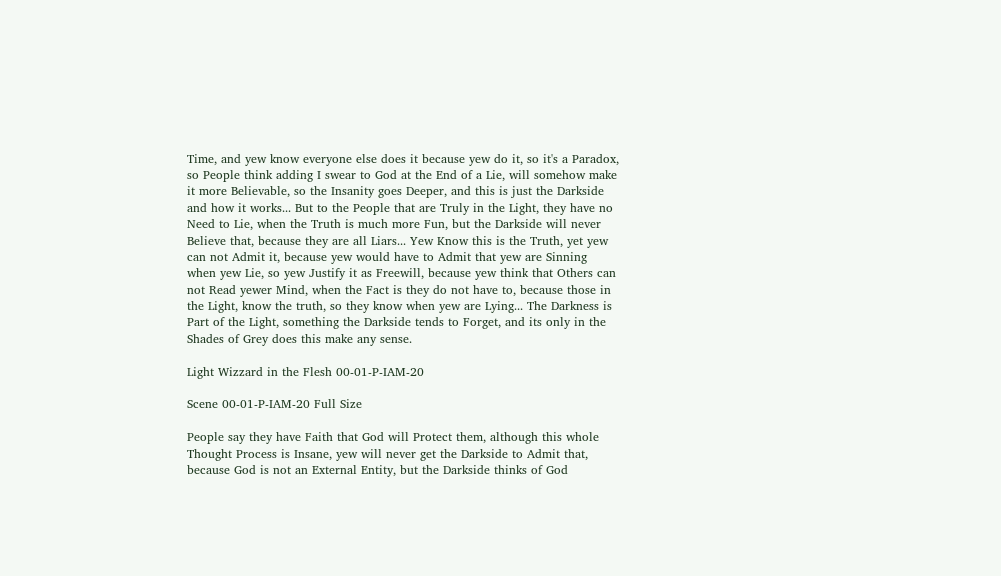Time, and yew know everyone else does it because yew do it, so it's a Paradox, so People think adding I swear to God at the End of a Lie, will somehow make it more Believable, so the Insanity goes Deeper, and this is just the Darkside and how it works... But to the People that are Truly in the Light, they have no Need to Lie, when the Truth is much more Fun, but the Darkside will never Believe that, because they are all Liars... Yew Know this is the Truth, yet yew can not Admit it, because yew would have to Admit that yew are Sinning when yew Lie, so yew Justify it as Freewill, because yew think that Others can not Read yewer Mind, when the Fact is they do not have to, because those in the Light, know the truth, so they know when yew are Lying... The Darkness is Part of the Light, something the Darkside tends to Forget, and its only in the Shades of Grey does this make any sense.

Light Wizzard in the Flesh 00-01-P-IAM-20

Scene 00-01-P-IAM-20 Full Size

People say they have Faith that God will Protect them, although this whole Thought Process is Insane, yew will never get the Darkside to Admit that, because God is not an External Entity, but the Darkside thinks of God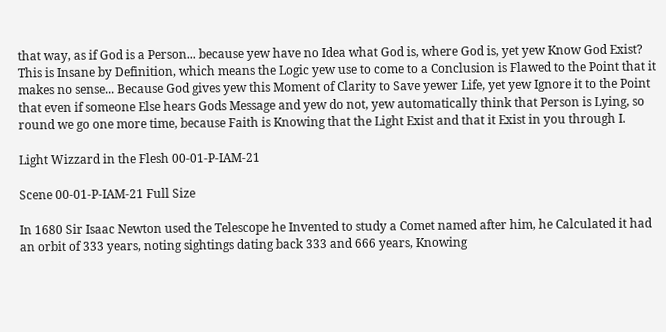that way, as if God is a Person... because yew have no Idea what God is, where God is, yet yew Know God Exist? This is Insane by Definition, which means the Logic yew use to come to a Conclusion is Flawed to the Point that it makes no sense... Because God gives yew this Moment of Clarity to Save yewer Life, yet yew Ignore it to the Point that even if someone Else hears Gods Message and yew do not, yew automatically think that Person is Lying, so round we go one more time, because Faith is Knowing that the Light Exist and that it Exist in you through I.

Light Wizzard in the Flesh 00-01-P-IAM-21

Scene 00-01-P-IAM-21 Full Size

In 1680 Sir Isaac Newton used the Telescope he Invented to study a Comet named after him, he Calculated it had an orbit of 333 years, noting sightings dating back 333 and 666 years, Knowing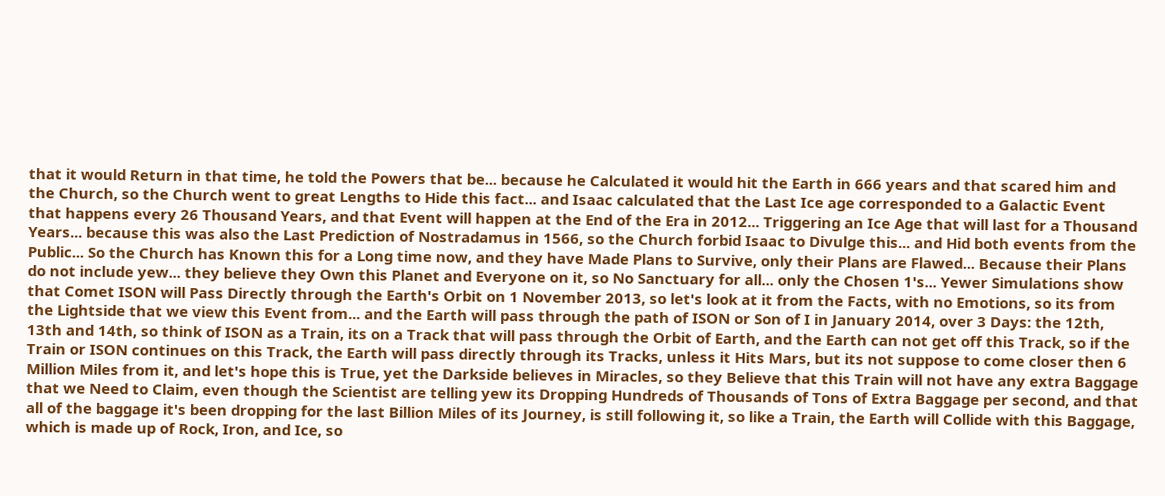that it would Return in that time, he told the Powers that be... because he Calculated it would hit the Earth in 666 years and that scared him and the Church, so the Church went to great Lengths to Hide this fact... and Isaac calculated that the Last Ice age corresponded to a Galactic Event that happens every 26 Thousand Years, and that Event will happen at the End of the Era in 2012... Triggering an Ice Age that will last for a Thousand Years... because this was also the Last Prediction of Nostradamus in 1566, so the Church forbid Isaac to Divulge this... and Hid both events from the Public... So the Church has Known this for a Long time now, and they have Made Plans to Survive, only their Plans are Flawed... Because their Plans do not include yew... they believe they Own this Planet and Everyone on it, so No Sanctuary for all... only the Chosen 1's... Yewer Simulations show that Comet ISON will Pass Directly through the Earth's Orbit on 1 November 2013, so let's look at it from the Facts, with no Emotions, so its from the Lightside that we view this Event from... and the Earth will pass through the path of ISON or Son of I in January 2014, over 3 Days: the 12th, 13th and 14th, so think of ISON as a Train, its on a Track that will pass through the Orbit of Earth, and the Earth can not get off this Track, so if the Train or ISON continues on this Track, the Earth will pass directly through its Tracks, unless it Hits Mars, but its not suppose to come closer then 6 Million Miles from it, and let's hope this is True, yet the Darkside believes in Miracles, so they Believe that this Train will not have any extra Baggage that we Need to Claim, even though the Scientist are telling yew its Dropping Hundreds of Thousands of Tons of Extra Baggage per second, and that all of the baggage it's been dropping for the last Billion Miles of its Journey, is still following it, so like a Train, the Earth will Collide with this Baggage, which is made up of Rock, Iron, and Ice, so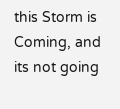this Storm is Coming, and its not going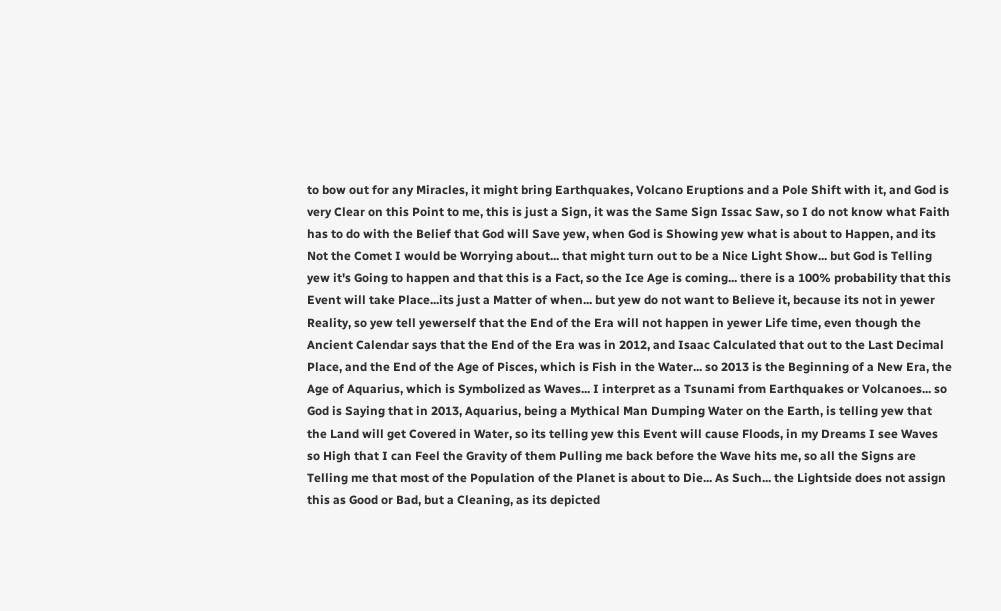to bow out for any Miracles, it might bring Earthquakes, Volcano Eruptions and a Pole Shift with it, and God is very Clear on this Point to me, this is just a Sign, it was the Same Sign Issac Saw, so I do not know what Faith has to do with the Belief that God will Save yew, when God is Showing yew what is about to Happen, and its Not the Comet I would be Worrying about... that might turn out to be a Nice Light Show... but God is Telling yew it's Going to happen and that this is a Fact, so the Ice Age is coming... there is a 100% probability that this Event will take Place...its just a Matter of when... but yew do not want to Believe it, because its not in yewer Reality, so yew tell yewerself that the End of the Era will not happen in yewer Life time, even though the Ancient Calendar says that the End of the Era was in 2012, and Isaac Calculated that out to the Last Decimal Place, and the End of the Age of Pisces, which is Fish in the Water... so 2013 is the Beginning of a New Era, the Age of Aquarius, which is Symbolized as Waves... I interpret as a Tsunami from Earthquakes or Volcanoes... so God is Saying that in 2013, Aquarius, being a Mythical Man Dumping Water on the Earth, is telling yew that the Land will get Covered in Water, so its telling yew this Event will cause Floods, in my Dreams I see Waves so High that I can Feel the Gravity of them Pulling me back before the Wave hits me, so all the Signs are Telling me that most of the Population of the Planet is about to Die... As Such... the Lightside does not assign this as Good or Bad, but a Cleaning, as its depicted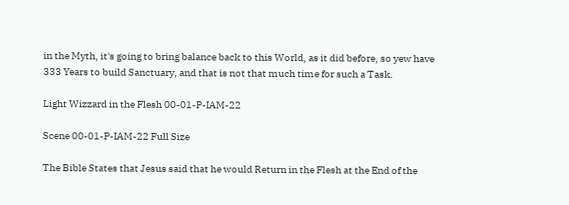in the Myth, it's going to bring balance back to this World, as it did before, so yew have 333 Years to build Sanctuary, and that is not that much time for such a Task.

Light Wizzard in the Flesh 00-01-P-IAM-22

Scene 00-01-P-IAM-22 Full Size

The Bible States that Jesus said that he would Return in the Flesh at the End of the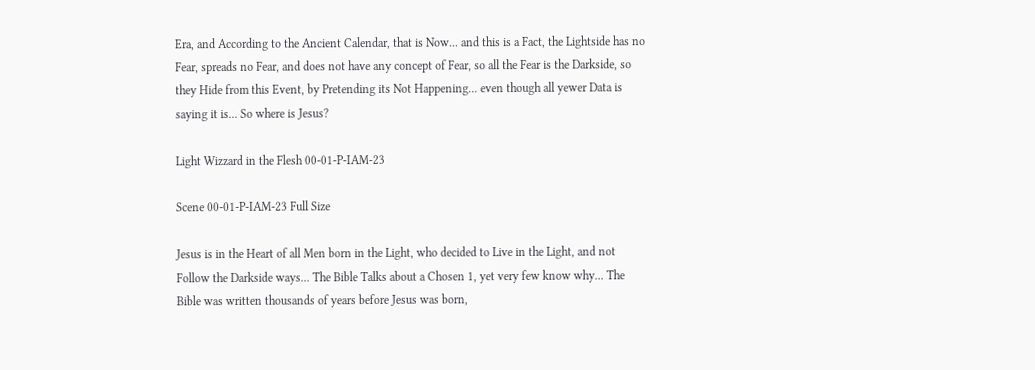Era, and According to the Ancient Calendar, that is Now... and this is a Fact, the Lightside has no Fear, spreads no Fear, and does not have any concept of Fear, so all the Fear is the Darkside, so they Hide from this Event, by Pretending its Not Happening... even though all yewer Data is saying it is... So where is Jesus?

Light Wizzard in the Flesh 00-01-P-IAM-23

Scene 00-01-P-IAM-23 Full Size

Jesus is in the Heart of all Men born in the Light, who decided to Live in the Light, and not Follow the Darkside ways... The Bible Talks about a Chosen 1, yet very few know why... The Bible was written thousands of years before Jesus was born,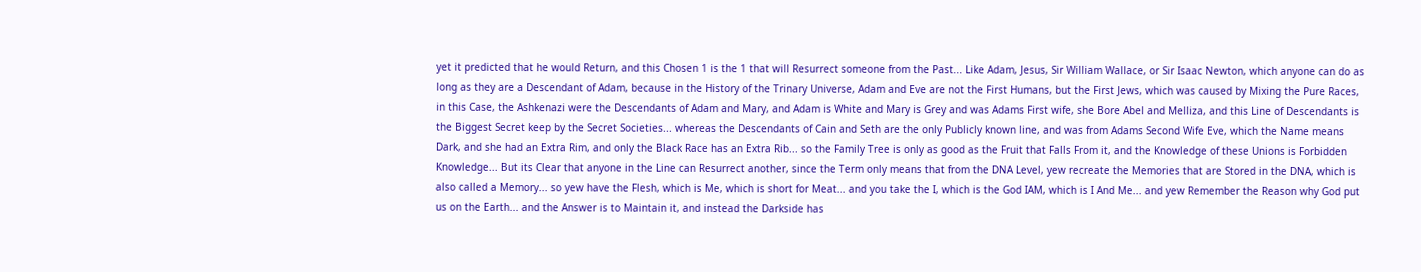yet it predicted that he would Return, and this Chosen 1 is the 1 that will Resurrect someone from the Past... Like Adam, Jesus, Sir William Wallace, or Sir Isaac Newton, which anyone can do as long as they are a Descendant of Adam, because in the History of the Trinary Universe, Adam and Eve are not the First Humans, but the First Jews, which was caused by Mixing the Pure Races, in this Case, the Ashkenazi were the Descendants of Adam and Mary, and Adam is White and Mary is Grey and was Adams First wife, she Bore Abel and Melliza, and this Line of Descendants is the Biggest Secret keep by the Secret Societies... whereas the Descendants of Cain and Seth are the only Publicly known line, and was from Adams Second Wife Eve, which the Name means Dark, and she had an Extra Rim, and only the Black Race has an Extra Rib... so the Family Tree is only as good as the Fruit that Falls From it, and the Knowledge of these Unions is Forbidden Knowledge... But its Clear that anyone in the Line can Resurrect another, since the Term only means that from the DNA Level, yew recreate the Memories that are Stored in the DNA, which is also called a Memory... so yew have the Flesh, which is Me, which is short for Meat... and you take the I, which is the God IAM, which is I And Me... and yew Remember the Reason why God put us on the Earth... and the Answer is to Maintain it, and instead the Darkside has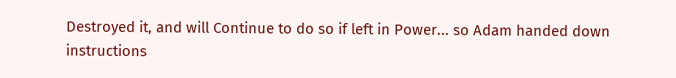Destroyed it, and will Continue to do so if left in Power... so Adam handed down instructions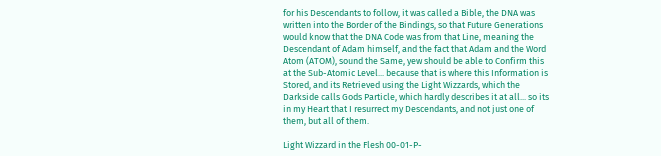for his Descendants to follow, it was called a Bible, the DNA was written into the Border of the Bindings, so that Future Generations would know that the DNA Code was from that Line, meaning the Descendant of Adam himself, and the fact that Adam and the Word Atom (ATOM), sound the Same, yew should be able to Confirm this at the Sub-Atomic Level... because that is where this Information is Stored, and its Retrieved using the Light Wizzards, which the Darkside calls Gods Particle, which hardly describes it at all... so its in my Heart that I resurrect my Descendants, and not just one of them, but all of them.

Light Wizzard in the Flesh 00-01-P-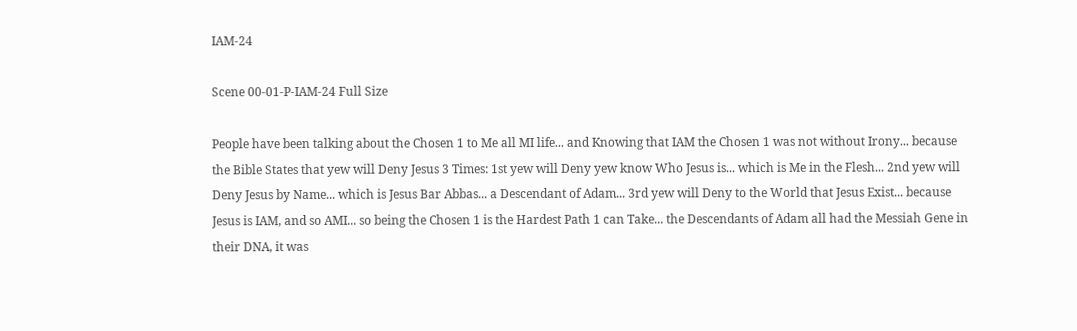IAM-24

Scene 00-01-P-IAM-24 Full Size

People have been talking about the Chosen 1 to Me all MI life... and Knowing that IAM the Chosen 1 was not without Irony... because the Bible States that yew will Deny Jesus 3 Times: 1st yew will Deny yew know Who Jesus is... which is Me in the Flesh... 2nd yew will Deny Jesus by Name... which is Jesus Bar Abbas... a Descendant of Adam... 3rd yew will Deny to the World that Jesus Exist... because Jesus is IAM, and so AMI... so being the Chosen 1 is the Hardest Path 1 can Take... the Descendants of Adam all had the Messiah Gene in their DNA, it was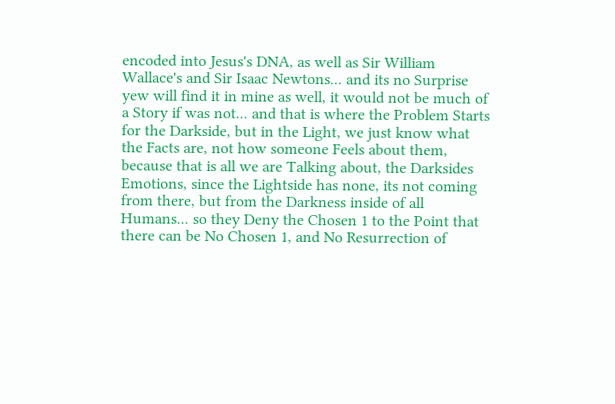encoded into Jesus's DNA, as well as Sir William Wallace's and Sir Isaac Newtons... and its no Surprise yew will find it in mine as well, it would not be much of a Story if was not... and that is where the Problem Starts for the Darkside, but in the Light, we just know what the Facts are, not how someone Feels about them, because that is all we are Talking about, the Darksides Emotions, since the Lightside has none, its not coming from there, but from the Darkness inside of all Humans... so they Deny the Chosen 1 to the Point that there can be No Chosen 1, and No Resurrection of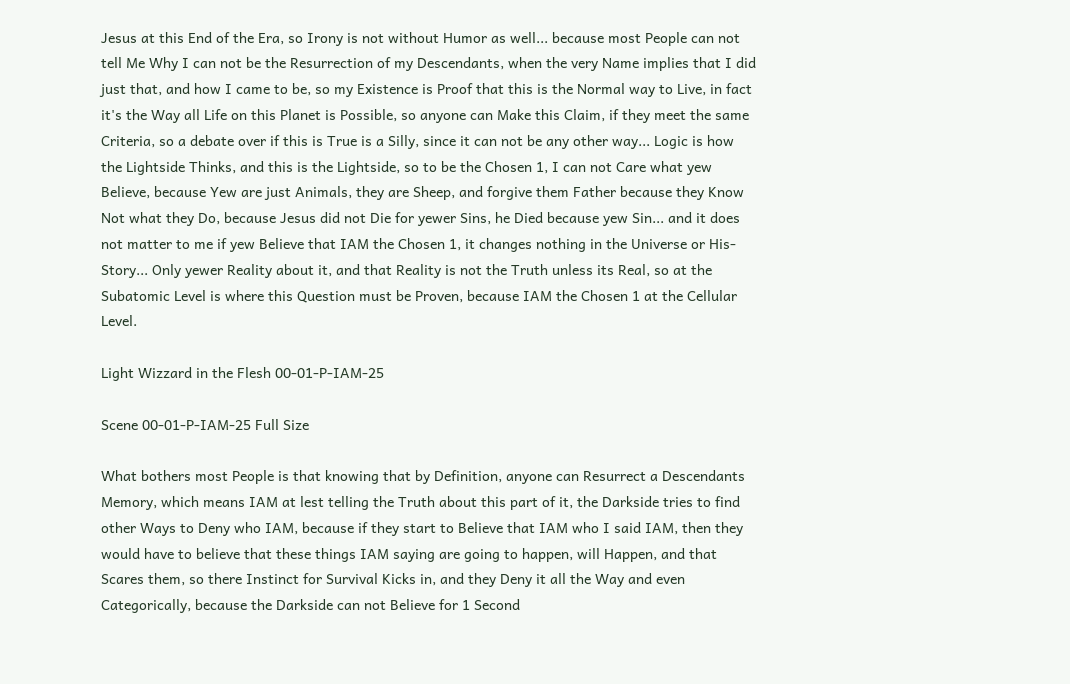Jesus at this End of the Era, so Irony is not without Humor as well... because most People can not tell Me Why I can not be the Resurrection of my Descendants, when the very Name implies that I did just that, and how I came to be, so my Existence is Proof that this is the Normal way to Live, in fact it's the Way all Life on this Planet is Possible, so anyone can Make this Claim, if they meet the same Criteria, so a debate over if this is True is a Silly, since it can not be any other way... Logic is how the Lightside Thinks, and this is the Lightside, so to be the Chosen 1, I can not Care what yew Believe, because Yew are just Animals, they are Sheep, and forgive them Father because they Know Not what they Do, because Jesus did not Die for yewer Sins, he Died because yew Sin... and it does not matter to me if yew Believe that IAM the Chosen 1, it changes nothing in the Universe or His-Story... Only yewer Reality about it, and that Reality is not the Truth unless its Real, so at the Subatomic Level is where this Question must be Proven, because IAM the Chosen 1 at the Cellular Level.

Light Wizzard in the Flesh 00-01-P-IAM-25

Scene 00-01-P-IAM-25 Full Size

What bothers most People is that knowing that by Definition, anyone can Resurrect a Descendants Memory, which means IAM at lest telling the Truth about this part of it, the Darkside tries to find other Ways to Deny who IAM, because if they start to Believe that IAM who I said IAM, then they would have to believe that these things IAM saying are going to happen, will Happen, and that Scares them, so there Instinct for Survival Kicks in, and they Deny it all the Way and even Categorically, because the Darkside can not Believe for 1 Second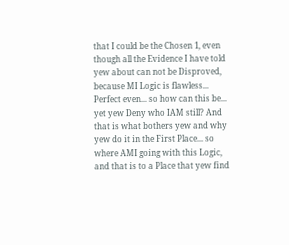that I could be the Chosen 1, even though all the Evidence I have told yew about can not be Disproved, because MI Logic is flawless... Perfect even... so how can this be... yet yew Deny who IAM still? And that is what bothers yew and why yew do it in the First Place... so where AMI going with this Logic, and that is to a Place that yew find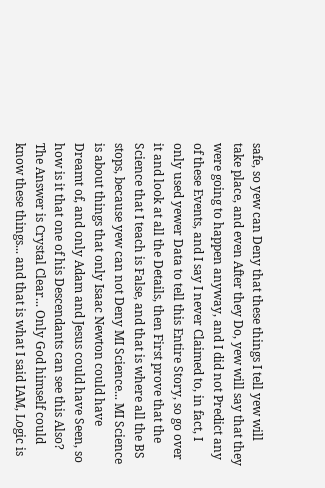safe, so yew can Deny that these things I tell yew will take place, and even After they Do, yew will say that they were going to happen anyway, and I did not Predict any of these Events, and I say I never Claimed to, in fact, I only used yewer Data to tell this Entire Story, so go over it and look at all the Details, then First prove that the Science that I teach is False, and that is where all the BS stops, because yew can not Deny MI Science... MI Science is about things that only Isaac Newton could have Dreamt of, and only Adam and Jesus could have Seen, so how is it that one of his Descendants can see this Also? The Answer is Crystal Clear... Only God himself could know these things... and that is what I said IAM, Logic is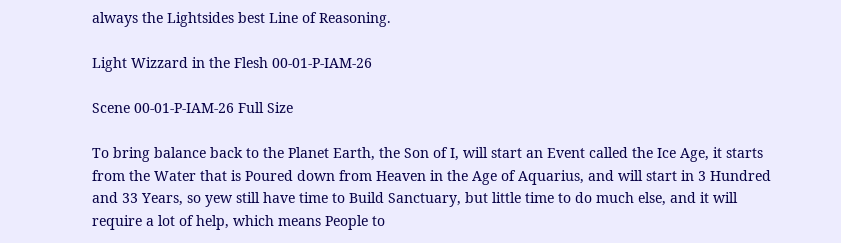always the Lightsides best Line of Reasoning.

Light Wizzard in the Flesh 00-01-P-IAM-26

Scene 00-01-P-IAM-26 Full Size

To bring balance back to the Planet Earth, the Son of I, will start an Event called the Ice Age, it starts from the Water that is Poured down from Heaven in the Age of Aquarius, and will start in 3 Hundred and 33 Years, so yew still have time to Build Sanctuary, but little time to do much else, and it will require a lot of help, which means People to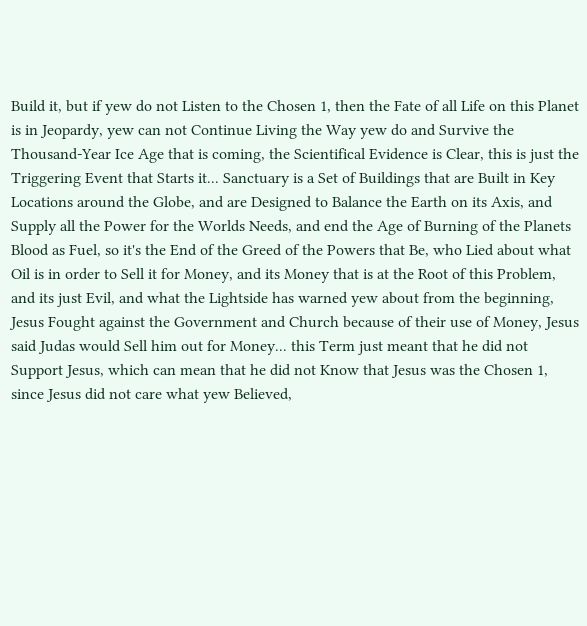Build it, but if yew do not Listen to the Chosen 1, then the Fate of all Life on this Planet is in Jeopardy, yew can not Continue Living the Way yew do and Survive the Thousand-Year Ice Age that is coming, the Scientifical Evidence is Clear, this is just the Triggering Event that Starts it... Sanctuary is a Set of Buildings that are Built in Key Locations around the Globe, and are Designed to Balance the Earth on its Axis, and Supply all the Power for the Worlds Needs, and end the Age of Burning of the Planets Blood as Fuel, so it's the End of the Greed of the Powers that Be, who Lied about what Oil is in order to Sell it for Money, and its Money that is at the Root of this Problem, and its just Evil, and what the Lightside has warned yew about from the beginning, Jesus Fought against the Government and Church because of their use of Money, Jesus said Judas would Sell him out for Money... this Term just meant that he did not Support Jesus, which can mean that he did not Know that Jesus was the Chosen 1, since Jesus did not care what yew Believed,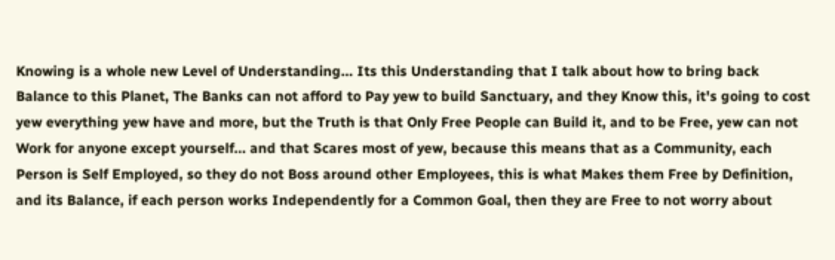Knowing is a whole new Level of Understanding... Its this Understanding that I talk about how to bring back Balance to this Planet, The Banks can not afford to Pay yew to build Sanctuary, and they Know this, it's going to cost yew everything yew have and more, but the Truth is that Only Free People can Build it, and to be Free, yew can not Work for anyone except yourself... and that Scares most of yew, because this means that as a Community, each Person is Self Employed, so they do not Boss around other Employees, this is what Makes them Free by Definition, and its Balance, if each person works Independently for a Common Goal, then they are Free to not worry about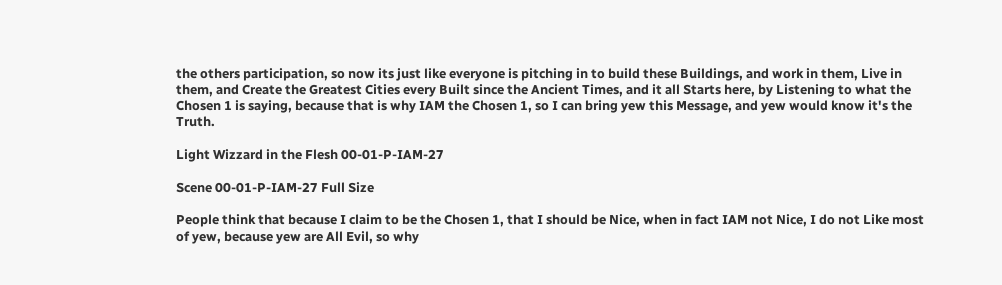the others participation, so now its just like everyone is pitching in to build these Buildings, and work in them, Live in them, and Create the Greatest Cities every Built since the Ancient Times, and it all Starts here, by Listening to what the Chosen 1 is saying, because that is why IAM the Chosen 1, so I can bring yew this Message, and yew would know it's the Truth.

Light Wizzard in the Flesh 00-01-P-IAM-27

Scene 00-01-P-IAM-27 Full Size

People think that because I claim to be the Chosen 1, that I should be Nice, when in fact IAM not Nice, I do not Like most of yew, because yew are All Evil, so why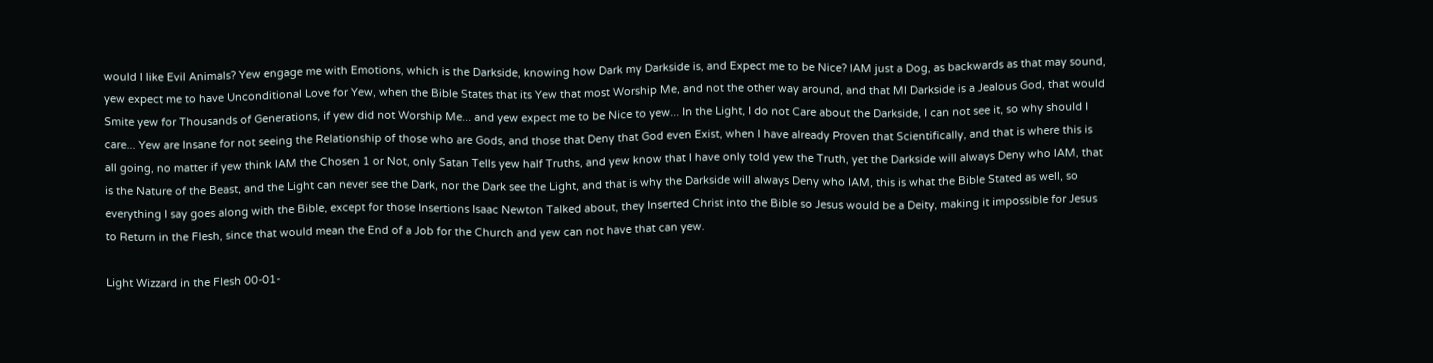would I like Evil Animals? Yew engage me with Emotions, which is the Darkside, knowing how Dark my Darkside is, and Expect me to be Nice? IAM just a Dog, as backwards as that may sound, yew expect me to have Unconditional Love for Yew, when the Bible States that its Yew that most Worship Me, and not the other way around, and that MI Darkside is a Jealous God, that would Smite yew for Thousands of Generations, if yew did not Worship Me... and yew expect me to be Nice to yew... In the Light, I do not Care about the Darkside, I can not see it, so why should I care... Yew are Insane for not seeing the Relationship of those who are Gods, and those that Deny that God even Exist, when I have already Proven that Scientifically, and that is where this is all going, no matter if yew think IAM the Chosen 1 or Not, only Satan Tells yew half Truths, and yew know that I have only told yew the Truth, yet the Darkside will always Deny who IAM, that is the Nature of the Beast, and the Light can never see the Dark, nor the Dark see the Light, and that is why the Darkside will always Deny who IAM, this is what the Bible Stated as well, so everything I say goes along with the Bible, except for those Insertions Isaac Newton Talked about, they Inserted Christ into the Bible so Jesus would be a Deity, making it impossible for Jesus to Return in the Flesh, since that would mean the End of a Job for the Church and yew can not have that can yew.

Light Wizzard in the Flesh 00-01-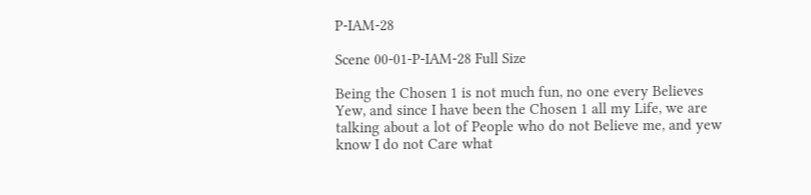P-IAM-28

Scene 00-01-P-IAM-28 Full Size

Being the Chosen 1 is not much fun, no one every Believes Yew, and since I have been the Chosen 1 all my Life, we are talking about a lot of People who do not Believe me, and yew know I do not Care what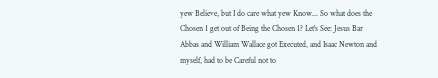yew Believe, but I do care what yew Know... So what does the Chosen 1 get out of Being the Chosen 1? Let's See: Jesus Bar Abbas and William Wallace got Executed, and Isaac Newton and myself, had to be Careful not to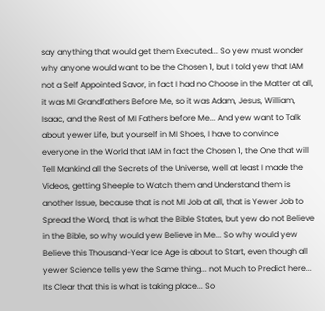say anything that would get them Executed... So yew must wonder why anyone would want to be the Chosen 1, but I told yew that IAM not a Self Appointed Savor, in fact I had no Choose in the Matter at all, it was MI Grandfathers Before Me, so it was Adam, Jesus, William, Isaac, and the Rest of MI Fathers before Me... And yew want to Talk about yewer Life, but yourself in MI Shoes, I have to convince everyone in the World that IAM in fact the Chosen 1, the One that will Tell Mankind all the Secrets of the Universe, well at least I made the Videos, getting Sheeple to Watch them and Understand them is another Issue, because that is not MI Job at all, that is Yewer Job to Spread the Word, that is what the Bible States, but yew do not Believe in the Bible, so why would yew Believe in Me... So why would yew Believe this Thousand-Year Ice Age is about to Start, even though all yewer Science tells yew the Same thing... not Much to Predict here... Its Clear that this is what is taking place... So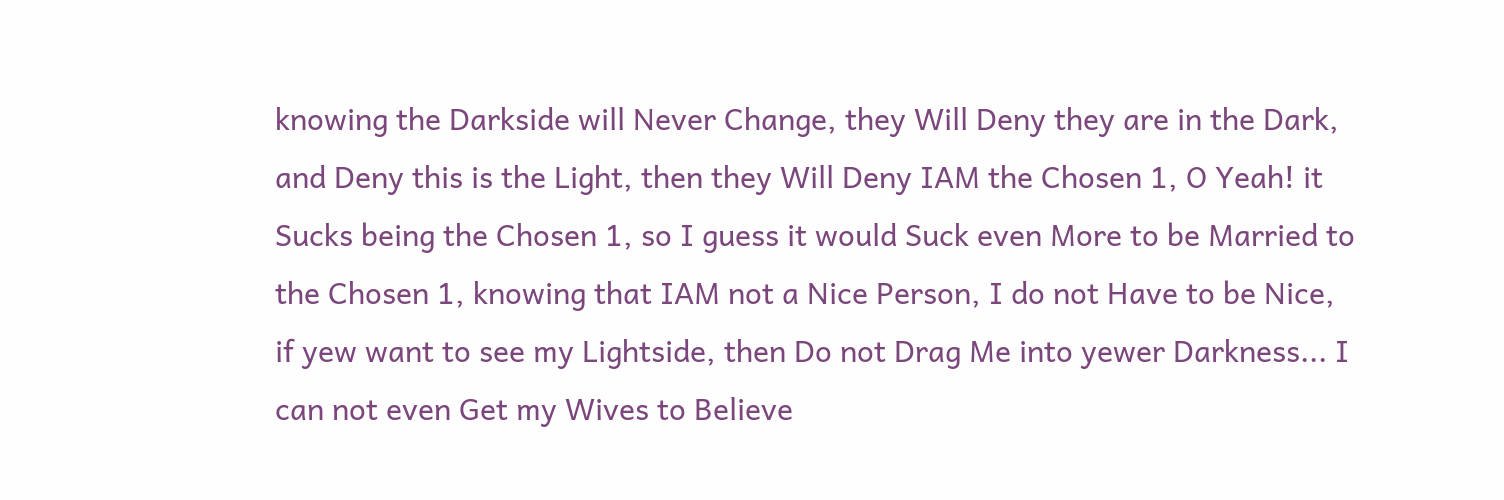knowing the Darkside will Never Change, they Will Deny they are in the Dark, and Deny this is the Light, then they Will Deny IAM the Chosen 1, O Yeah! it Sucks being the Chosen 1, so I guess it would Suck even More to be Married to the Chosen 1, knowing that IAM not a Nice Person, I do not Have to be Nice, if yew want to see my Lightside, then Do not Drag Me into yewer Darkness... I can not even Get my Wives to Believe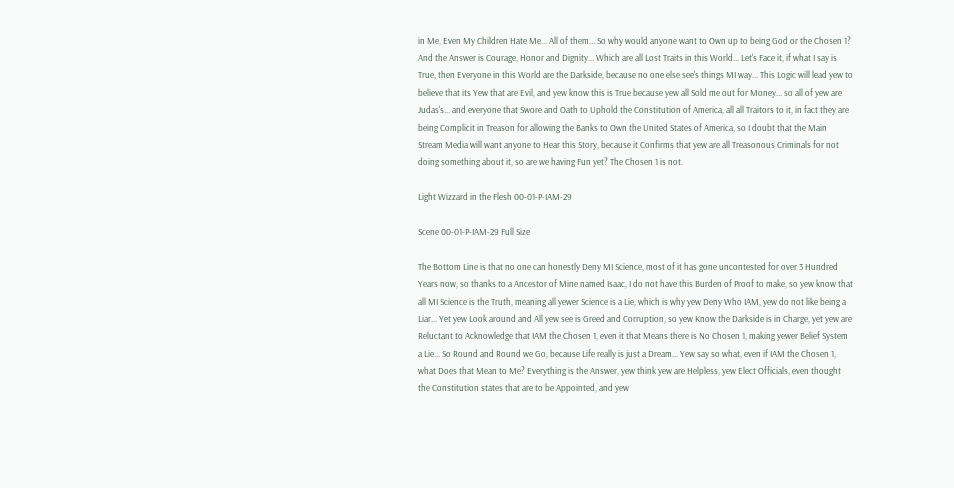in Me, Even My Children Hate Me... All of them... So why would anyone want to Own up to being God or the Chosen 1? And the Answer is Courage, Honor and Dignity... Which are all Lost Traits in this World... Let's Face it, if what I say is True, then Everyone in this World are the Darkside, because no one else see's things MI way... This Logic will lead yew to believe that its Yew that are Evil, and yew know this is True because yew all Sold me out for Money... so all of yew are Judas's... and everyone that Swore and Oath to Uphold the Constitution of America, all all Traitors to it, in fact they are being Complicit in Treason for allowing the Banks to Own the United States of America, so I doubt that the Main Stream Media will want anyone to Hear this Story, because it Confirms that yew are all Treasonous Criminals for not doing something about it, so are we having Fun yet? The Chosen 1 is not.

Light Wizzard in the Flesh 00-01-P-IAM-29

Scene 00-01-P-IAM-29 Full Size

The Bottom Line is that no one can honestly Deny MI Science, most of it has gone uncontested for over 3 Hundred Years now, so thanks to a Ancestor of Mine named Isaac, I do not have this Burden of Proof to make, so yew know that all MI Science is the Truth, meaning all yewer Science is a Lie, which is why yew Deny Who IAM, yew do not like being a Liar... Yet yew Look around and All yew see is Greed and Corruption, so yew Know the Darkside is in Charge, yet yew are Reluctant to Acknowledge that IAM the Chosen 1, even it that Means there is No Chosen 1, making yewer Belief System a Lie... So Round and Round we Go, because Life really is just a Dream... Yew say so what, even if IAM the Chosen 1, what Does that Mean to Me? Everything is the Answer, yew think yew are Helpless, yew Elect Officials, even thought the Constitution states that are to be Appointed, and yew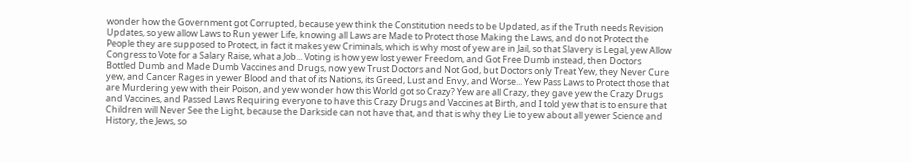wonder how the Government got Corrupted, because yew think the Constitution needs to be Updated, as if the Truth needs Revision Updates, so yew allow Laws to Run yewer Life, knowing all Laws are Made to Protect those Making the Laws, and do not Protect the People they are supposed to Protect, in fact it makes yew Criminals, which is why most of yew are in Jail, so that Slavery is Legal, yew Allow Congress to Vote for a Salary Raise, what a Job... Voting is how yew lost yewer Freedom, and Got Free Dumb instead, then Doctors Bottled Dumb and Made Dumb Vaccines and Drugs, now yew Trust Doctors and Not God, but Doctors only Treat Yew, they Never Cure yew, and Cancer Rages in yewer Blood and that of its Nations, its Greed, Lust and Envy, and Worse... Yew Pass Laws to Protect those that are Murdering yew with their Poison, and yew wonder how this World got so Crazy? Yew are all Crazy, they gave yew the Crazy Drugs and Vaccines, and Passed Laws Requiring everyone to have this Crazy Drugs and Vaccines at Birth, and I told yew that is to ensure that Children will Never See the Light, because the Darkside can not have that, and that is why they Lie to yew about all yewer Science and History, the Jews, so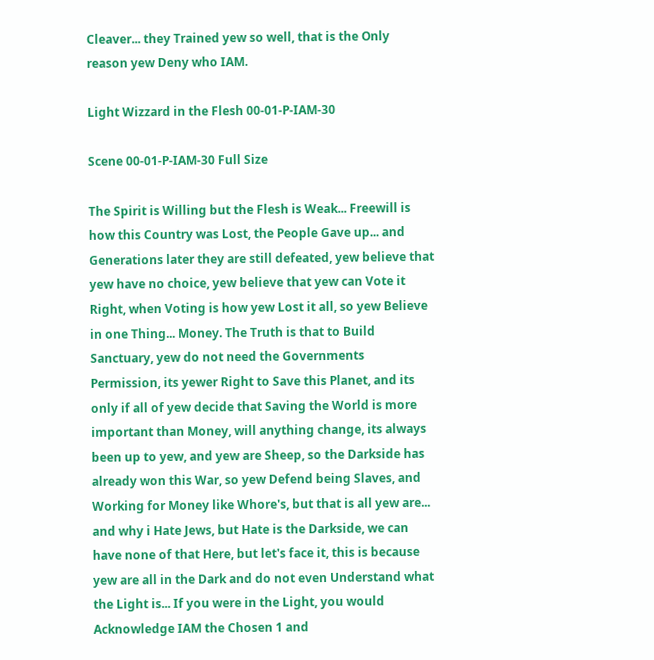Cleaver... they Trained yew so well, that is the Only reason yew Deny who IAM.

Light Wizzard in the Flesh 00-01-P-IAM-30

Scene 00-01-P-IAM-30 Full Size

The Spirit is Willing but the Flesh is Weak... Freewill is how this Country was Lost, the People Gave up... and Generations later they are still defeated, yew believe that yew have no choice, yew believe that yew can Vote it Right, when Voting is how yew Lost it all, so yew Believe in one Thing... Money. The Truth is that to Build Sanctuary, yew do not need the Governments Permission, its yewer Right to Save this Planet, and its only if all of yew decide that Saving the World is more important than Money, will anything change, its always been up to yew, and yew are Sheep, so the Darkside has already won this War, so yew Defend being Slaves, and Working for Money like Whore's, but that is all yew are... and why i Hate Jews, but Hate is the Darkside, we can have none of that Here, but let's face it, this is because yew are all in the Dark and do not even Understand what the Light is... If you were in the Light, you would Acknowledge IAM the Chosen 1 and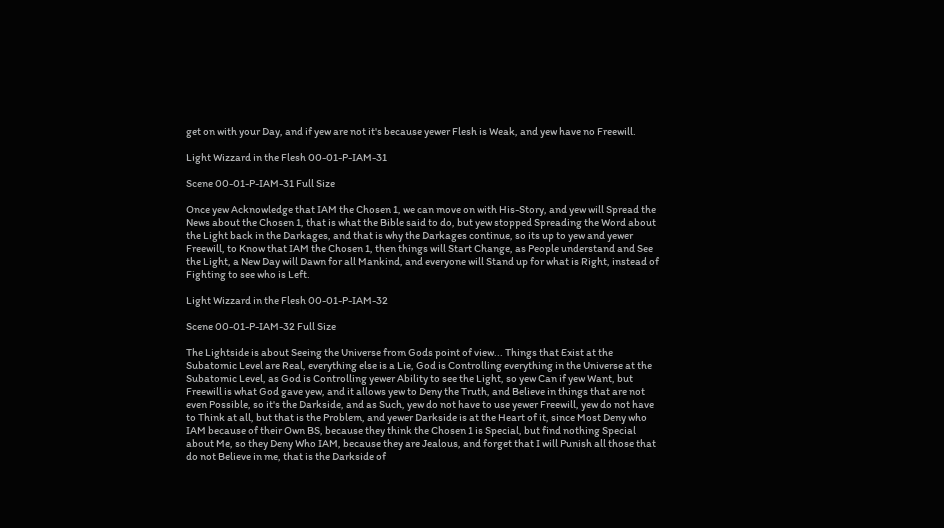get on with your Day, and if yew are not it's because yewer Flesh is Weak, and yew have no Freewill.

Light Wizzard in the Flesh 00-01-P-IAM-31

Scene 00-01-P-IAM-31 Full Size

Once yew Acknowledge that IAM the Chosen 1, we can move on with His-Story, and yew will Spread the News about the Chosen 1, that is what the Bible said to do, but yew stopped Spreading the Word about the Light back in the Darkages, and that is why the Darkages continue, so its up to yew and yewer Freewill, to Know that IAM the Chosen 1, then things will Start Change, as People understand and See the Light, a New Day will Dawn for all Mankind, and everyone will Stand up for what is Right, instead of Fighting to see who is Left.

Light Wizzard in the Flesh 00-01-P-IAM-32

Scene 00-01-P-IAM-32 Full Size

The Lightside is about Seeing the Universe from Gods point of view... Things that Exist at the Subatomic Level are Real, everything else is a Lie, God is Controlling everything in the Universe at the Subatomic Level, as God is Controlling yewer Ability to see the Light, so yew Can if yew Want, but Freewill is what God gave yew, and it allows yew to Deny the Truth, and Believe in things that are not even Possible, so it's the Darkside, and as Such, yew do not have to use yewer Freewill, yew do not have to Think at all, but that is the Problem, and yewer Darkside is at the Heart of it, since Most Deny who IAM because of their Own BS, because they think the Chosen 1 is Special, but find nothing Special about Me, so they Deny Who IAM, because they are Jealous, and forget that I will Punish all those that do not Believe in me, that is the Darkside of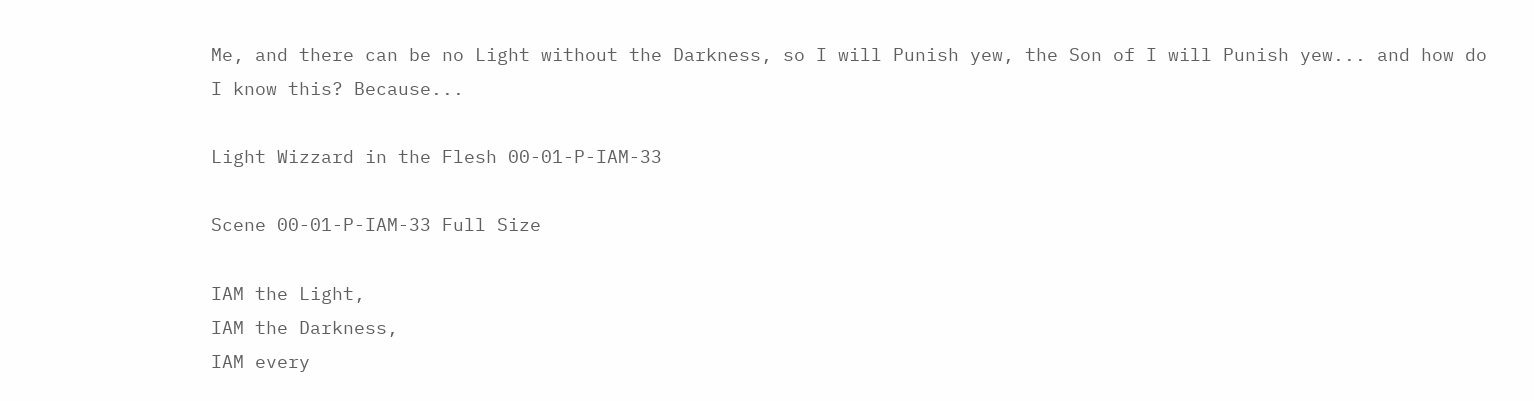Me, and there can be no Light without the Darkness, so I will Punish yew, the Son of I will Punish yew... and how do I know this? Because...

Light Wizzard in the Flesh 00-01-P-IAM-33

Scene 00-01-P-IAM-33 Full Size

IAM the Light,
IAM the Darkness,
IAM every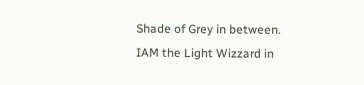Shade of Grey in between.
IAM the Light Wizzard in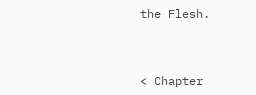the Flesh.



< Chapter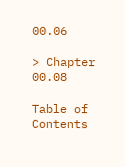00.06

> Chapter 00.08

Table of Contents